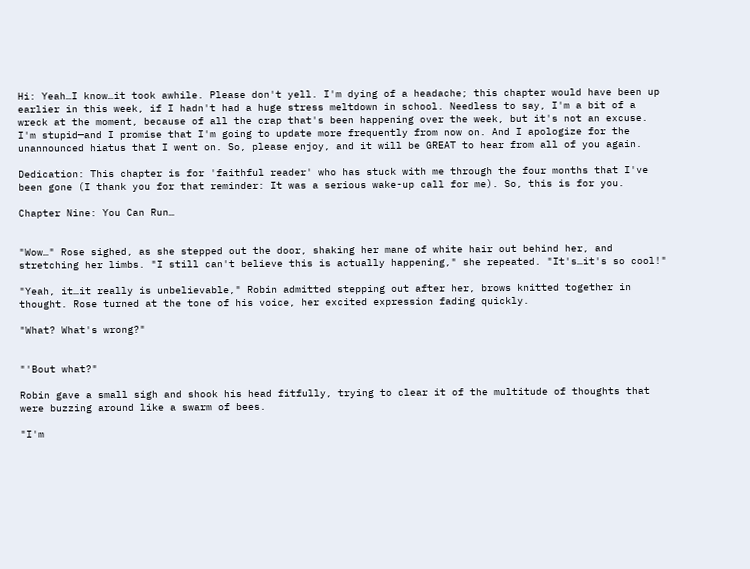Hi: Yeah…I know…it took awhile. Please don't yell. I'm dying of a headache; this chapter would have been up earlier in this week, if I hadn't had a huge stress meltdown in school. Needless to say, I'm a bit of a wreck at the moment, because of all the crap that's been happening over the week, but it's not an excuse. I'm stupid—and I promise that I'm going to update more frequently from now on. And I apologize for the unannounced hiatus that I went on. So, please enjoy, and it will be GREAT to hear from all of you again.

Dedication: This chapter is for 'faithful reader' who has stuck with me through the four months that I've been gone (I thank you for that reminder: It was a serious wake-up call for me). So, this is for you.

Chapter Nine: You Can Run…


"Wow…" Rose sighed, as she stepped out the door, shaking her mane of white hair out behind her, and stretching her limbs. "I still can't believe this is actually happening," she repeated. "It's…it's so cool!"

"Yeah, it…it really is unbelievable," Robin admitted stepping out after her, brows knitted together in thought. Rose turned at the tone of his voice, her excited expression fading quickly.

"What? What's wrong?"


"'Bout what?"

Robin gave a small sigh and shook his head fitfully, trying to clear it of the multitude of thoughts that were buzzing around like a swarm of bees.

"I'm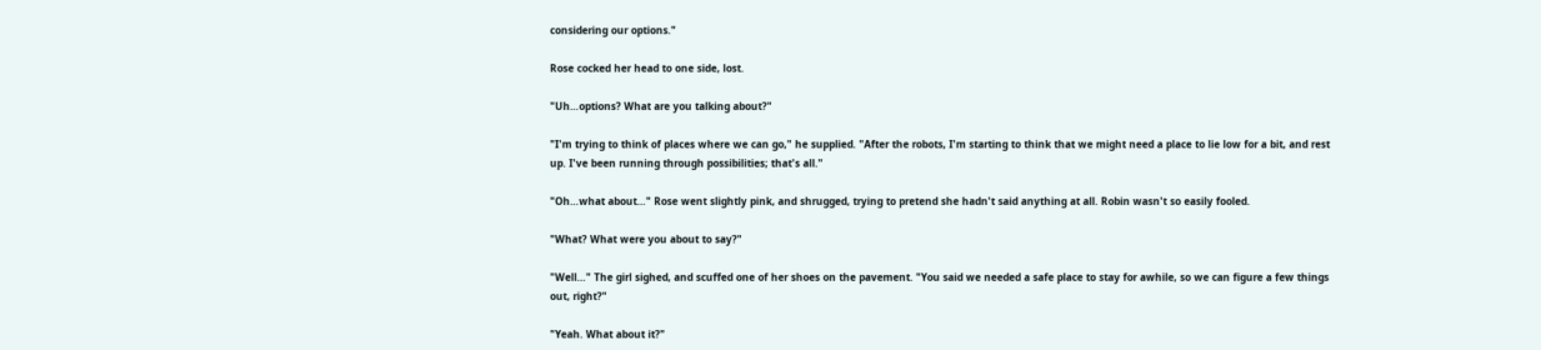considering our options."

Rose cocked her head to one side, lost.

"Uh…options? What are you talking about?"

"I'm trying to think of places where we can go," he supplied. "After the robots, I'm starting to think that we might need a place to lie low for a bit, and rest up. I've been running through possibilities; that's all."

"Oh…what about…" Rose went slightly pink, and shrugged, trying to pretend she hadn't said anything at all. Robin wasn't so easily fooled.

"What? What were you about to say?"

"Well…" The girl sighed, and scuffed one of her shoes on the pavement. "You said we needed a safe place to stay for awhile, so we can figure a few things out, right?"

"Yeah. What about it?"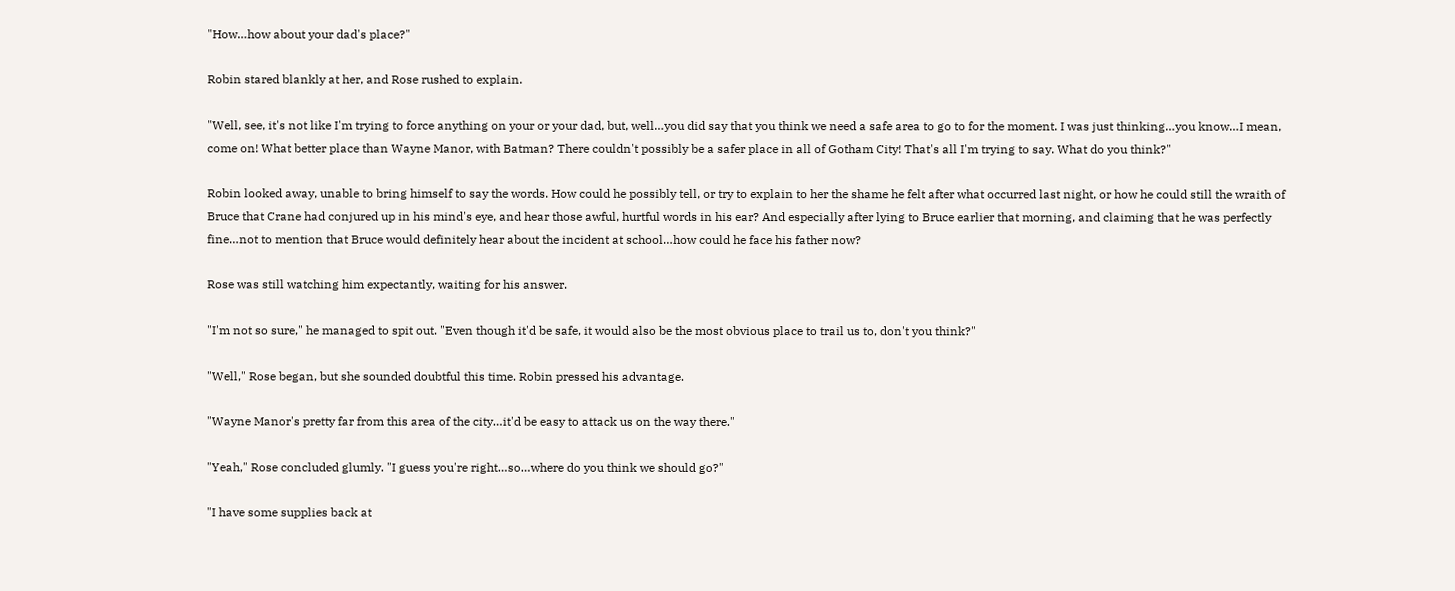"How…how about your dad's place?"

Robin stared blankly at her, and Rose rushed to explain.

"Well, see, it's not like I'm trying to force anything on your or your dad, but, well…you did say that you think we need a safe area to go to for the moment. I was just thinking…you know…I mean, come on! What better place than Wayne Manor, with Batman? There couldn't possibly be a safer place in all of Gotham City! That's all I'm trying to say. What do you think?"

Robin looked away, unable to bring himself to say the words. How could he possibly tell, or try to explain to her the shame he felt after what occurred last night, or how he could still the wraith of Bruce that Crane had conjured up in his mind's eye, and hear those awful, hurtful words in his ear? And especially after lying to Bruce earlier that morning, and claiming that he was perfectly fine…not to mention that Bruce would definitely hear about the incident at school…how could he face his father now?

Rose was still watching him expectantly, waiting for his answer.

"I'm not so sure," he managed to spit out. "Even though it'd be safe, it would also be the most obvious place to trail us to, don't you think?"

"Well," Rose began, but she sounded doubtful this time. Robin pressed his advantage.

"Wayne Manor's pretty far from this area of the city…it'd be easy to attack us on the way there."

"Yeah," Rose concluded glumly. "I guess you're right…so…where do you think we should go?"

"I have some supplies back at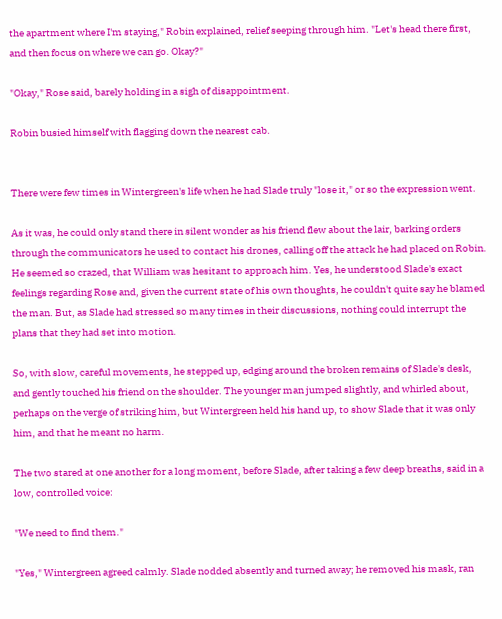the apartment where I'm staying," Robin explained, relief seeping through him. "Let's head there first, and then focus on where we can go. Okay?"

"Okay," Rose said, barely holding in a sigh of disappointment.

Robin busied himself with flagging down the nearest cab.


There were few times in Wintergreen's life when he had Slade truly "lose it," or so the expression went.

As it was, he could only stand there in silent wonder as his friend flew about the lair, barking orders through the communicators he used to contact his drones, calling off the attack he had placed on Robin. He seemed so crazed, that William was hesitant to approach him. Yes, he understood Slade's exact feelings regarding Rose and, given the current state of his own thoughts, he couldn't quite say he blamed the man. But, as Slade had stressed so many times in their discussions, nothing could interrupt the plans that they had set into motion.

So, with slow, careful movements, he stepped up, edging around the broken remains of Slade's desk, and gently touched his friend on the shoulder. The younger man jumped slightly, and whirled about, perhaps on the verge of striking him, but Wintergreen held his hand up, to show Slade that it was only him, and that he meant no harm.

The two stared at one another for a long moment, before Slade, after taking a few deep breaths, said in a low, controlled voice:

"We need to find them."

"Yes," Wintergreen agreed calmly. Slade nodded absently and turned away; he removed his mask, ran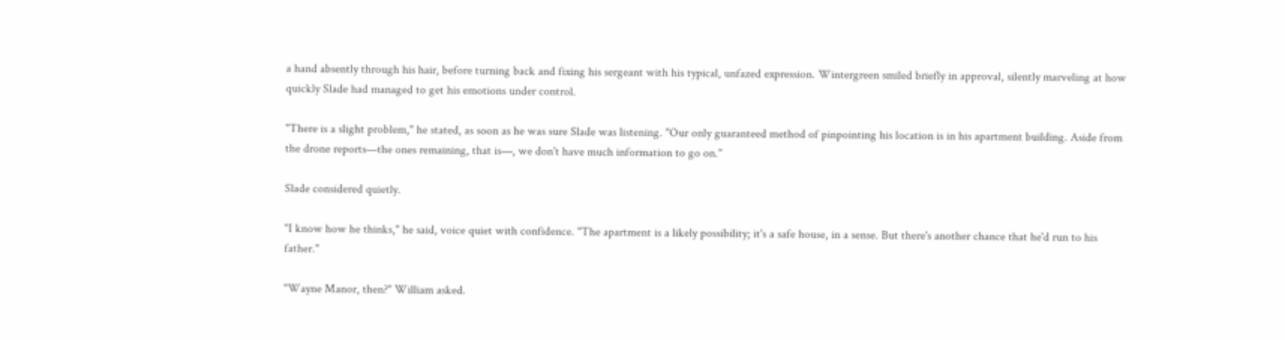a hand absently through his hair, before turning back and fixing his sergeant with his typical, unfazed expression. Wintergreen smiled briefly in approval, silently marveling at how quickly Slade had managed to get his emotions under control.

"There is a slight problem," he stated, as soon as he was sure Slade was listening. "Our only guaranteed method of pinpointing his location is in his apartment building. Aside from the drone reports—the ones remaining, that is—, we don't have much information to go on."

Slade considered quietly.

"I know how he thinks," he said, voice quiet with confidence. "The apartment is a likely possibility; it's a safe house, in a sense. But there's another chance that he'd run to his father."

"Wayne Manor, then?" William asked.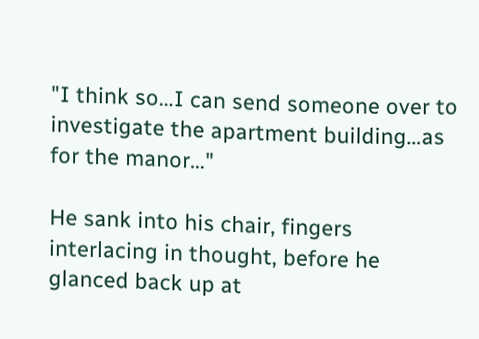"I think so…I can send someone over to investigate the apartment building…as for the manor…"

He sank into his chair, fingers interlacing in thought, before he glanced back up at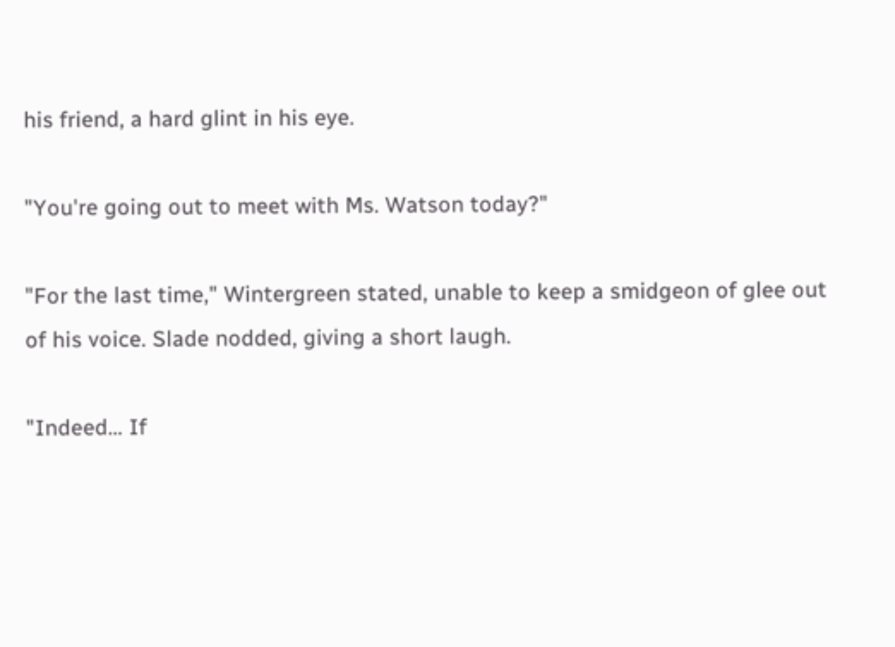his friend, a hard glint in his eye.

"You're going out to meet with Ms. Watson today?"

"For the last time," Wintergreen stated, unable to keep a smidgeon of glee out of his voice. Slade nodded, giving a short laugh.

"Indeed… If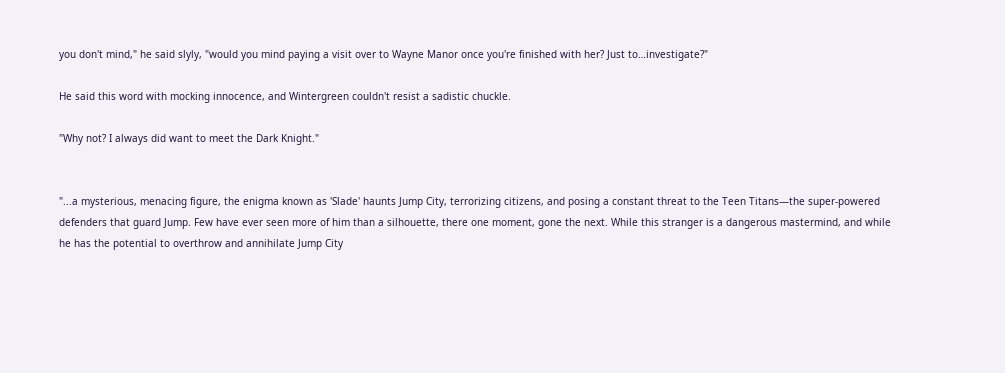you don't mind," he said slyly, "would you mind paying a visit over to Wayne Manor once you're finished with her? Just to…investigate?"

He said this word with mocking innocence, and Wintergreen couldn't resist a sadistic chuckle.

"Why not? I always did want to meet the Dark Knight."


"...a mysterious, menacing figure, the enigma known as 'Slade' haunts Jump City, terrorizing citizens, and posing a constant threat to the Teen Titans—the super-powered defenders that guard Jump. Few have ever seen more of him than a silhouette, there one moment, gone the next. While this stranger is a dangerous mastermind, and while he has the potential to overthrow and annihilate Jump City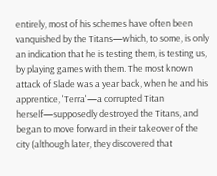entirely, most of his schemes have often been vanquished by the Titans—which, to some, is only an indication that he is testing them, is testing us, by playing games with them. The most known attack of Slade was a year back, when he and his apprentice, 'Terra'—a corrupted Titan herself—supposedly destroyed the Titans, and began to move forward in their takeover of the city (although later, they discovered that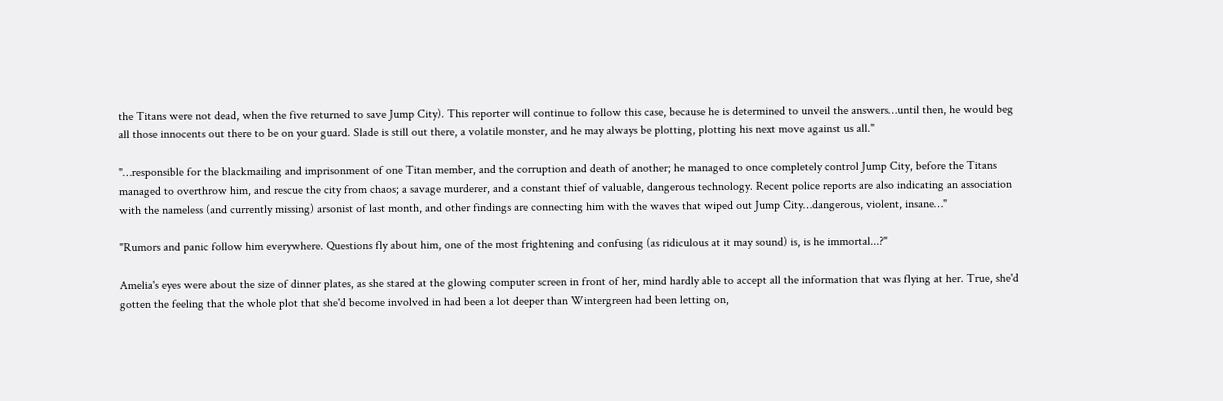the Titans were not dead, when the five returned to save Jump City). This reporter will continue to follow this case, because he is determined to unveil the answers…until then, he would beg all those innocents out there to be on your guard. Slade is still out there, a volatile monster, and he may always be plotting, plotting his next move against us all."

"…responsible for the blackmailing and imprisonment of one Titan member, and the corruption and death of another; he managed to once completely control Jump City, before the Titans managed to overthrow him, and rescue the city from chaos; a savage murderer, and a constant thief of valuable, dangerous technology. Recent police reports are also indicating an association with the nameless (and currently missing) arsonist of last month, and other findings are connecting him with the waves that wiped out Jump City…dangerous, violent, insane…"

"Rumors and panic follow him everywhere. Questions fly about him, one of the most frightening and confusing (as ridiculous at it may sound) is, is he immortal...?"

Amelia's eyes were about the size of dinner plates, as she stared at the glowing computer screen in front of her, mind hardly able to accept all the information that was flying at her. True, she'd gotten the feeling that the whole plot that she'd become involved in had been a lot deeper than Wintergreen had been letting on,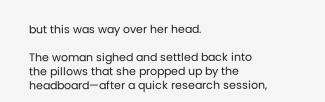but this was way over her head.

The woman sighed and settled back into the pillows that she propped up by the headboard—after a quick research session,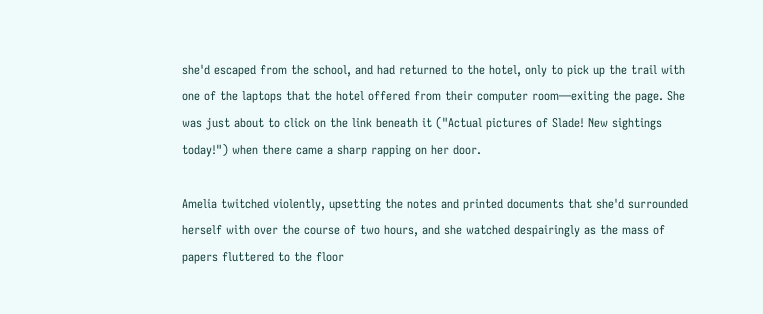she'd escaped from the school, and had returned to the hotel, only to pick up the trail with one of the laptops that the hotel offered from their computer room—exiting the page. She was just about to click on the link beneath it ("Actual pictures of Slade! New sightings today!") when there came a sharp rapping on her door.

Amelia twitched violently, upsetting the notes and printed documents that she'd surrounded herself with over the course of two hours, and she watched despairingly as the mass of papers fluttered to the floor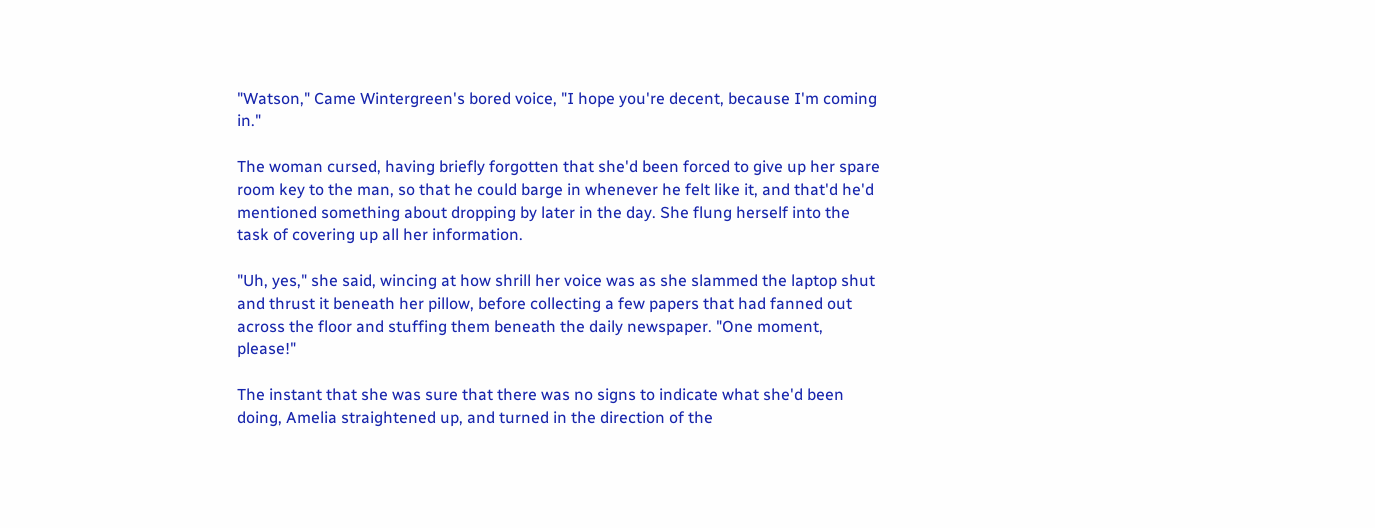"Watson," Came Wintergreen's bored voice, "I hope you're decent, because I'm coming in."

The woman cursed, having briefly forgotten that she'd been forced to give up her spare room key to the man, so that he could barge in whenever he felt like it, and that'd he'd mentioned something about dropping by later in the day. She flung herself into the task of covering up all her information.

"Uh, yes," she said, wincing at how shrill her voice was as she slammed the laptop shut and thrust it beneath her pillow, before collecting a few papers that had fanned out across the floor and stuffing them beneath the daily newspaper. "One moment, please!"

The instant that she was sure that there was no signs to indicate what she'd been doing, Amelia straightened up, and turned in the direction of the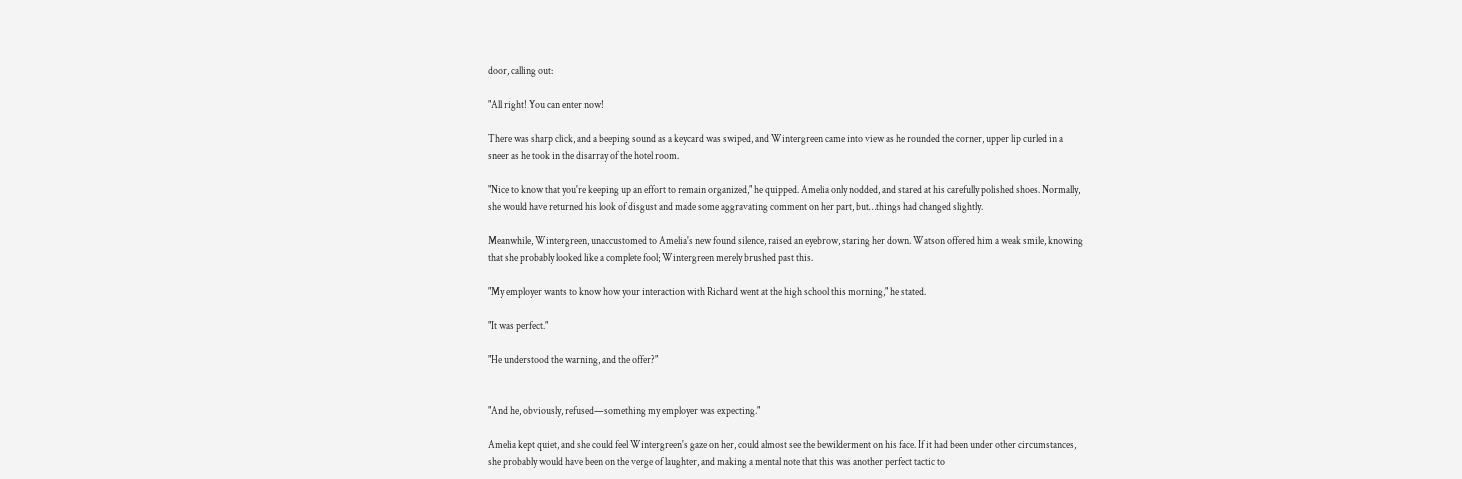door, calling out:

"All right! You can enter now!

There was sharp click, and a beeping sound as a keycard was swiped, and Wintergreen came into view as he rounded the corner, upper lip curled in a sneer as he took in the disarray of the hotel room.

"Nice to know that you're keeping up an effort to remain organized," he quipped. Amelia only nodded, and stared at his carefully polished shoes. Normally, she would have returned his look of disgust and made some aggravating comment on her part, but…things had changed slightly.

Meanwhile, Wintergreen, unaccustomed to Amelia's new found silence, raised an eyebrow, staring her down. Watson offered him a weak smile, knowing that she probably looked like a complete fool; Wintergreen merely brushed past this.

"My employer wants to know how your interaction with Richard went at the high school this morning," he stated.

"It was perfect."

"He understood the warning, and the offer?"


"And he, obviously, refused—something my employer was expecting."

Amelia kept quiet, and she could feel Wintergreen's gaze on her, could almost see the bewilderment on his face. If it had been under other circumstances, she probably would have been on the verge of laughter, and making a mental note that this was another perfect tactic to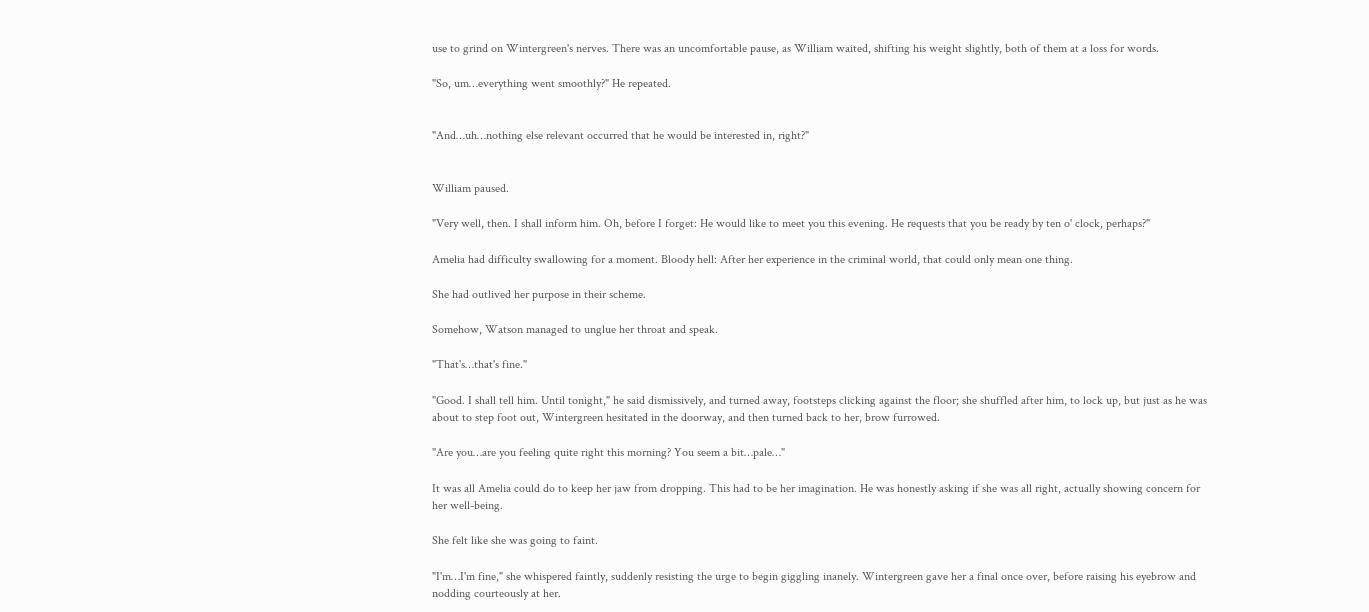use to grind on Wintergreen's nerves. There was an uncomfortable pause, as William waited, shifting his weight slightly, both of them at a loss for words.

"So, um…everything went smoothly?" He repeated.


"And…uh…nothing else relevant occurred that he would be interested in, right?"


William paused.

"Very well, then. I shall inform him. Oh, before I forget: He would like to meet you this evening. He requests that you be ready by ten o' clock, perhaps?"

Amelia had difficulty swallowing for a moment. Bloody hell: After her experience in the criminal world, that could only mean one thing.

She had outlived her purpose in their scheme.

Somehow, Watson managed to unglue her throat and speak.

"That's…that's fine."

"Good. I shall tell him. Until tonight," he said dismissively, and turned away, footsteps clicking against the floor; she shuffled after him, to lock up, but just as he was about to step foot out, Wintergreen hesitated in the doorway, and then turned back to her, brow furrowed.

"Are you…are you feeling quite right this morning? You seem a bit…pale…"

It was all Amelia could do to keep her jaw from dropping. This had to be her imagination. He was honestly asking if she was all right, actually showing concern for her well-being.

She felt like she was going to faint.

"I'm…I'm fine," she whispered faintly, suddenly resisting the urge to begin giggling inanely. Wintergreen gave her a final once over, before raising his eyebrow and nodding courteously at her.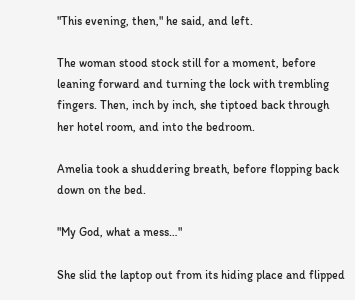"This evening, then," he said, and left.

The woman stood stock still for a moment, before leaning forward and turning the lock with trembling fingers. Then, inch by inch, she tiptoed back through her hotel room, and into the bedroom.

Amelia took a shuddering breath, before flopping back down on the bed.

"My God, what a mess…"

She slid the laptop out from its hiding place and flipped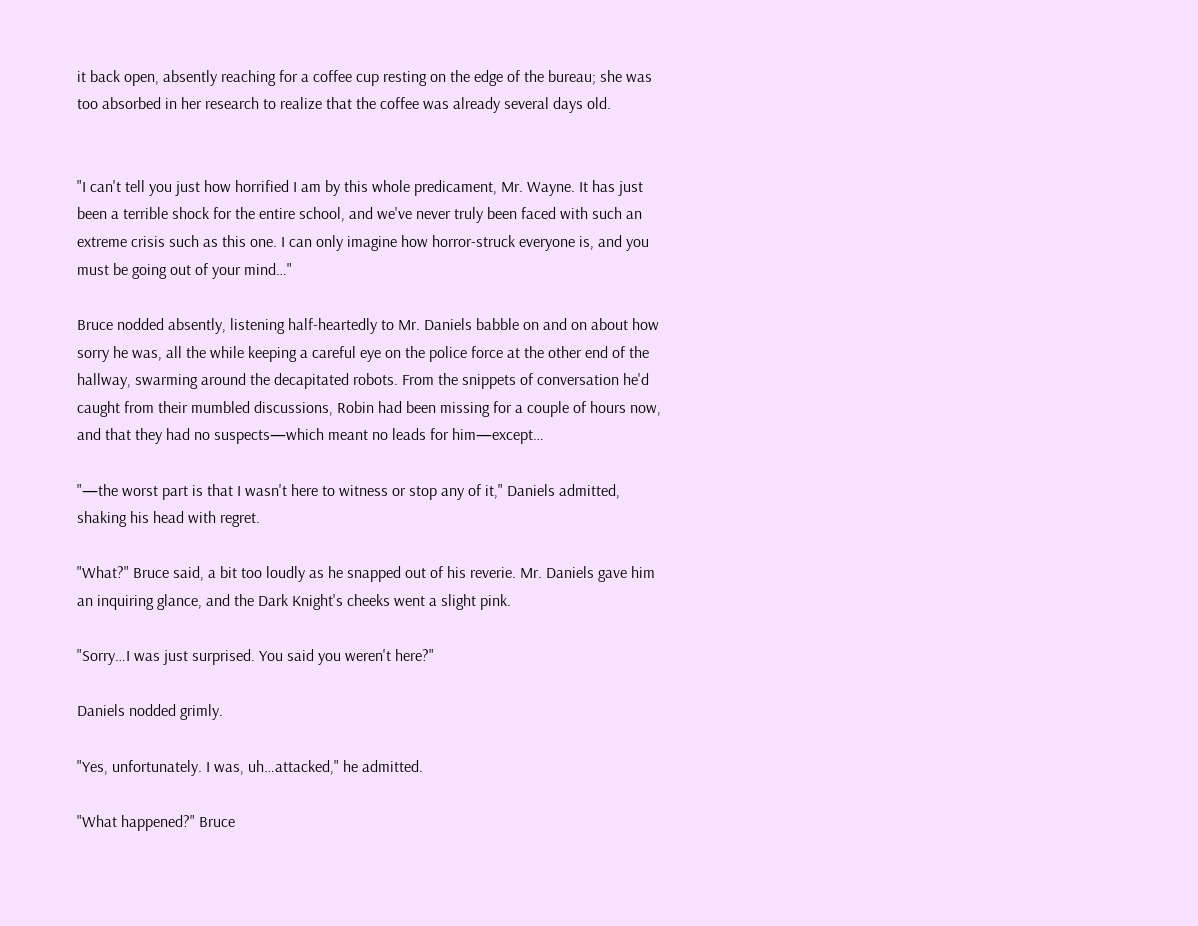it back open, absently reaching for a coffee cup resting on the edge of the bureau; she was too absorbed in her research to realize that the coffee was already several days old.


"I can't tell you just how horrified I am by this whole predicament, Mr. Wayne. It has just been a terrible shock for the entire school, and we've never truly been faced with such an extreme crisis such as this one. I can only imagine how horror-struck everyone is, and you must be going out of your mind…"

Bruce nodded absently, listening half-heartedly to Mr. Daniels babble on and on about how sorry he was, all the while keeping a careful eye on the police force at the other end of the hallway, swarming around the decapitated robots. From the snippets of conversation he'd caught from their mumbled discussions, Robin had been missing for a couple of hours now, and that they had no suspects—which meant no leads for him—except…

"—the worst part is that I wasn't here to witness or stop any of it," Daniels admitted, shaking his head with regret.

"What?" Bruce said, a bit too loudly as he snapped out of his reverie. Mr. Daniels gave him an inquiring glance, and the Dark Knight's cheeks went a slight pink.

"Sorry…I was just surprised. You said you weren't here?"

Daniels nodded grimly.

"Yes, unfortunately. I was, uh…attacked," he admitted.

"What happened?" Bruce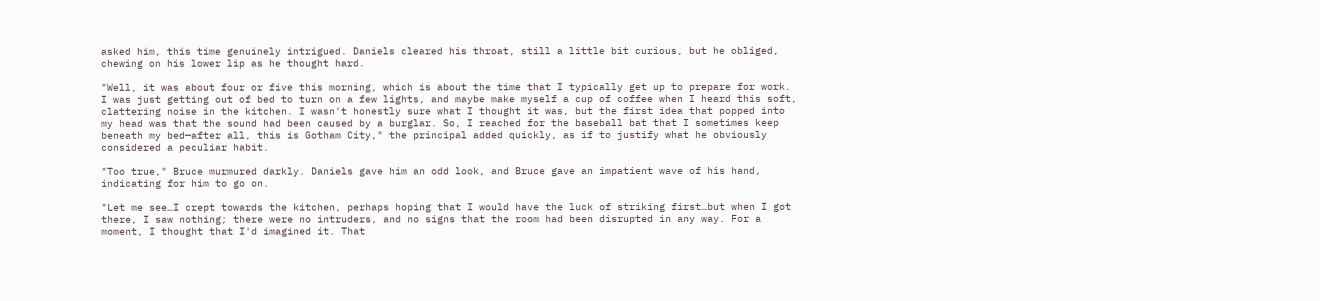asked him, this time genuinely intrigued. Daniels cleared his throat, still a little bit curious, but he obliged, chewing on his lower lip as he thought hard.

"Well, it was about four or five this morning, which is about the time that I typically get up to prepare for work. I was just getting out of bed to turn on a few lights, and maybe make myself a cup of coffee when I heard this soft, clattering noise in the kitchen. I wasn't honestly sure what I thought it was, but the first idea that popped into my head was that the sound had been caused by a burglar. So, I reached for the baseball bat that I sometimes keep beneath my bed—after all, this is Gotham City," the principal added quickly, as if to justify what he obviously considered a peculiar habit.

"Too true," Bruce murmured darkly. Daniels gave him an odd look, and Bruce gave an impatient wave of his hand, indicating for him to go on.

"Let me see…I crept towards the kitchen, perhaps hoping that I would have the luck of striking first…but when I got there, I saw nothing; there were no intruders, and no signs that the room had been disrupted in any way. For a moment, I thought that I'd imagined it. That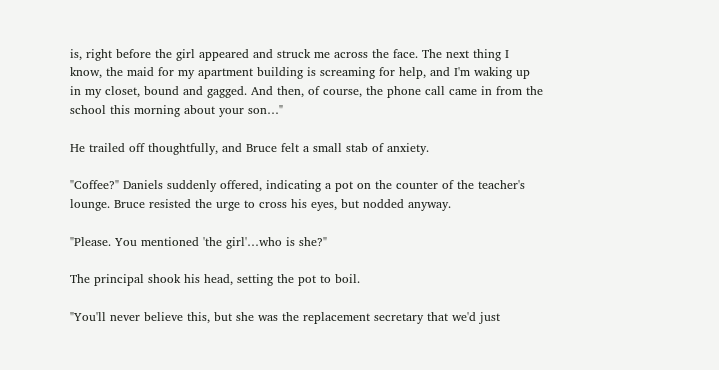is, right before the girl appeared and struck me across the face. The next thing I know, the maid for my apartment building is screaming for help, and I'm waking up in my closet, bound and gagged. And then, of course, the phone call came in from the school this morning about your son…"

He trailed off thoughtfully, and Bruce felt a small stab of anxiety.

"Coffee?" Daniels suddenly offered, indicating a pot on the counter of the teacher's lounge. Bruce resisted the urge to cross his eyes, but nodded anyway.

"Please. You mentioned 'the girl'…who is she?"

The principal shook his head, setting the pot to boil.

"You'll never believe this, but she was the replacement secretary that we'd just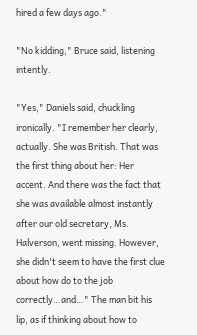hired a few days ago."

"No kidding," Bruce said, listening intently.

"Yes," Daniels said, chuckling ironically. "I remember her clearly, actually. She was British. That was the first thing about her: Her accent. And there was the fact that she was available almost instantly after our old secretary, Ms. Halverson, went missing. However, she didn't seem to have the first clue about how do to the job correctly…and…" The man bit his lip, as if thinking about how to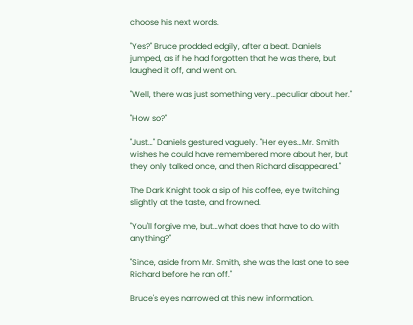choose his next words.

"Yes?" Bruce prodded edgily, after a beat. Daniels jumped, as if he had forgotten that he was there, but laughed it off, and went on.

"Well, there was just something very…peculiar about her."

"How so?"

"Just…" Daniels gestured vaguely. "Her eyes…Mr. Smith wishes he could have remembered more about her, but they only talked once, and then Richard disappeared."

The Dark Knight took a sip of his coffee, eye twitching slightly at the taste, and frowned.

"You'll forgive me, but…what does that have to do with anything?"

"Since, aside from Mr. Smith, she was the last one to see Richard before he ran off."

Bruce's eyes narrowed at this new information.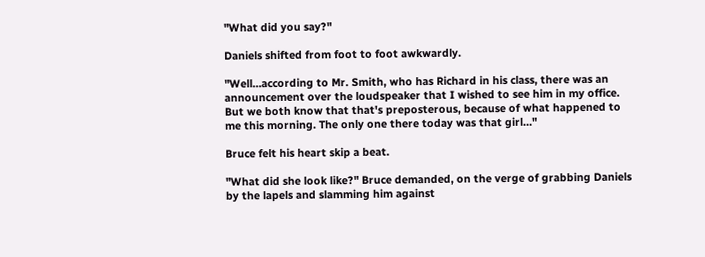"What did you say?"

Daniels shifted from foot to foot awkwardly.

"Well…according to Mr. Smith, who has Richard in his class, there was an announcement over the loudspeaker that I wished to see him in my office. But we both know that that's preposterous, because of what happened to me this morning. The only one there today was that girl…"

Bruce felt his heart skip a beat.

"What did she look like?" Bruce demanded, on the verge of grabbing Daniels by the lapels and slamming him against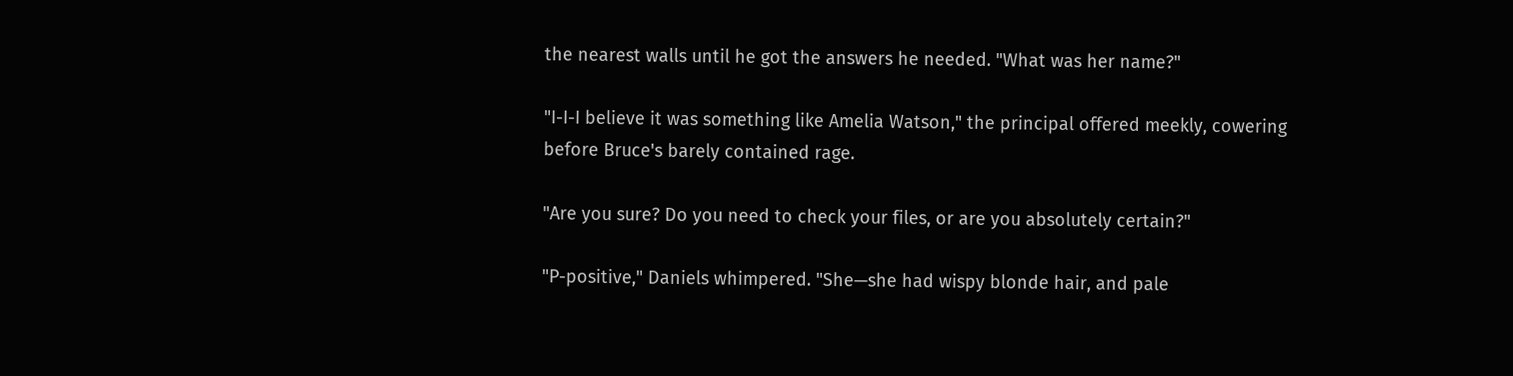the nearest walls until he got the answers he needed. "What was her name?"

"I-I-I believe it was something like Amelia Watson," the principal offered meekly, cowering before Bruce's barely contained rage.

"Are you sure? Do you need to check your files, or are you absolutely certain?"

"P-positive," Daniels whimpered. "She—she had wispy blonde hair, and pale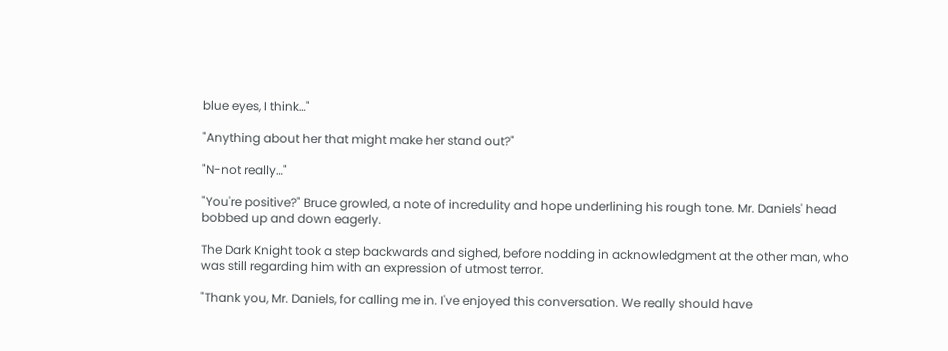blue eyes, I think…"

"Anything about her that might make her stand out?"

"N-not really…"

"You're positive?" Bruce growled, a note of incredulity and hope underlining his rough tone. Mr. Daniels' head bobbed up and down eagerly.

The Dark Knight took a step backwards and sighed, before nodding in acknowledgment at the other man, who was still regarding him with an expression of utmost terror.

"Thank you, Mr. Daniels, for calling me in. I've enjoyed this conversation. We really should have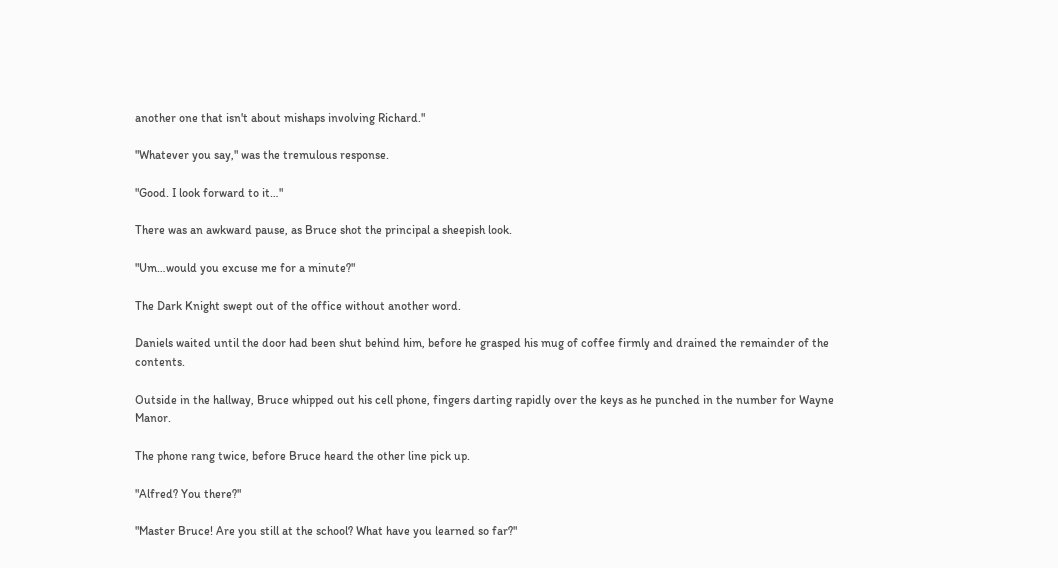another one that isn't about mishaps involving Richard."

"Whatever you say," was the tremulous response.

"Good. I look forward to it…"

There was an awkward pause, as Bruce shot the principal a sheepish look.

"Um…would you excuse me for a minute?"

The Dark Knight swept out of the office without another word.

Daniels waited until the door had been shut behind him, before he grasped his mug of coffee firmly and drained the remainder of the contents.

Outside in the hallway, Bruce whipped out his cell phone, fingers darting rapidly over the keys as he punched in the number for Wayne Manor.

The phone rang twice, before Bruce heard the other line pick up.

"Alfred? You there?"

"Master Bruce! Are you still at the school? What have you learned so far?"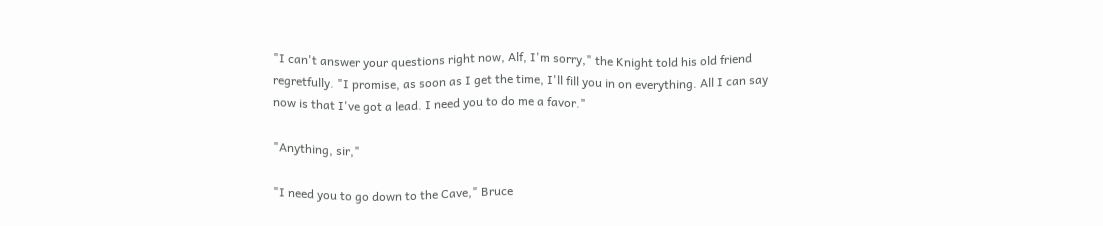"I can't answer your questions right now, Alf, I'm sorry," the Knight told his old friend regretfully. "I promise, as soon as I get the time, I'll fill you in on everything. All I can say now is that I've got a lead. I need you to do me a favor."

"Anything, sir,"

"I need you to go down to the Cave," Bruce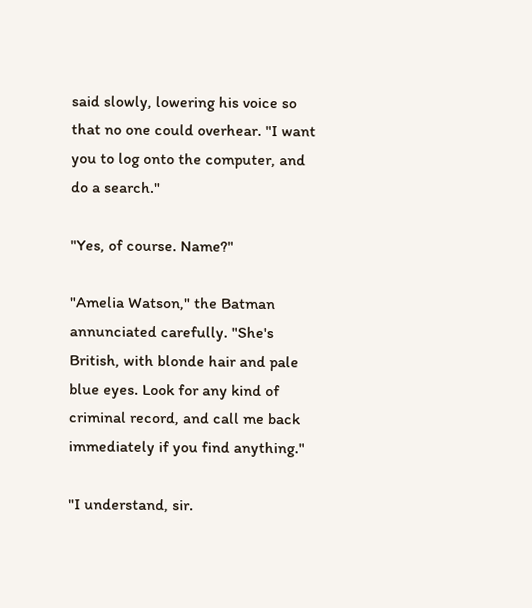said slowly, lowering his voice so that no one could overhear. "I want you to log onto the computer, and do a search."

"Yes, of course. Name?"

"Amelia Watson," the Batman annunciated carefully. "She's British, with blonde hair and pale blue eyes. Look for any kind of criminal record, and call me back immediately if you find anything."

"I understand, sir.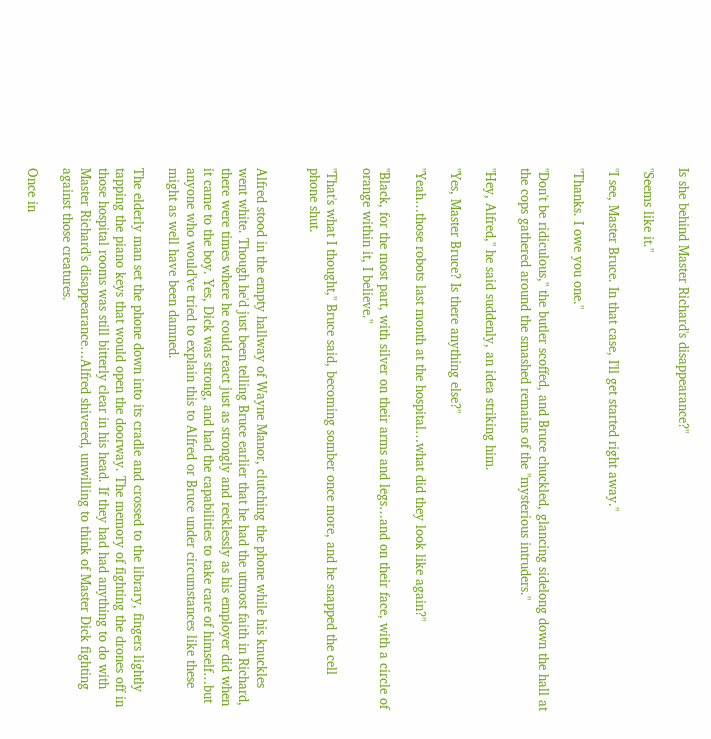Is she behind Master Richard's disappearance?"

"Seems like it."

"I see, Master Bruce. In that case, I'll get started right away."

"Thanks. I owe you one."

"Don't be ridiculous," the butler scoffed, and Bruce chuckled, glancing sidelong down the hall at the cops gathered around the smashed remains of the "mysterious intruders."

"Hey, Alfred," he said suddenly, an idea striking him.

"Yes, Master Bruce? Is there anything else?"

"Yeah…those robots last month at the hospital…what did they look like again?"

"Black, for the most part, with silver on their arms and legs…and on their face, with a circle of orange within it, I believe."

"That's what I thought," Bruce said, becoming somber once more, and he snapped the cell phone shut.


Alfred stood in the empty hallway of Wayne Manor, clutching the phone while his knuckles went white. Though he'd just been telling Bruce earlier that he had the utmost faith in Richard, there were times where he could react just as strongly and recklessly as his employer did when it came to the boy. Yes, Dick was strong, and had the capabilities to take care of himself…but anyone who would've tried to explain this to Alfred or Bruce under circumstances like these might as well have been damned.

The elderly man set the phone down into its cradle and crossed to the library, fingers lightly tapping the piano keys that would open the doorway. The memory of fighting the drones off in those hospital rooms was still bitterly clear in his head. If they had had anything to do with Master Richard's disappearance…Alfred shivered, unwilling to think of Master Dick fighting against those creatures.

Once in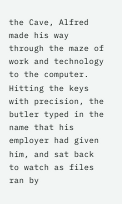the Cave, Alfred made his way through the maze of work and technology to the computer. Hitting the keys with precision, the butler typed in the name that his employer had given him, and sat back to watch as files ran by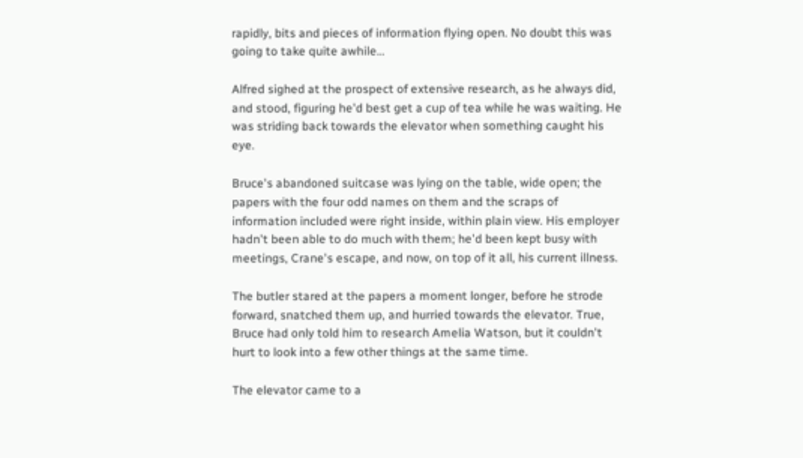rapidly, bits and pieces of information flying open. No doubt this was going to take quite awhile…

Alfred sighed at the prospect of extensive research, as he always did, and stood, figuring he'd best get a cup of tea while he was waiting. He was striding back towards the elevator when something caught his eye.

Bruce's abandoned suitcase was lying on the table, wide open; the papers with the four odd names on them and the scraps of information included were right inside, within plain view. His employer hadn't been able to do much with them; he'd been kept busy with meetings, Crane's escape, and now, on top of it all, his current illness.

The butler stared at the papers a moment longer, before he strode forward, snatched them up, and hurried towards the elevator. True, Bruce had only told him to research Amelia Watson, but it couldn't hurt to look into a few other things at the same time.

The elevator came to a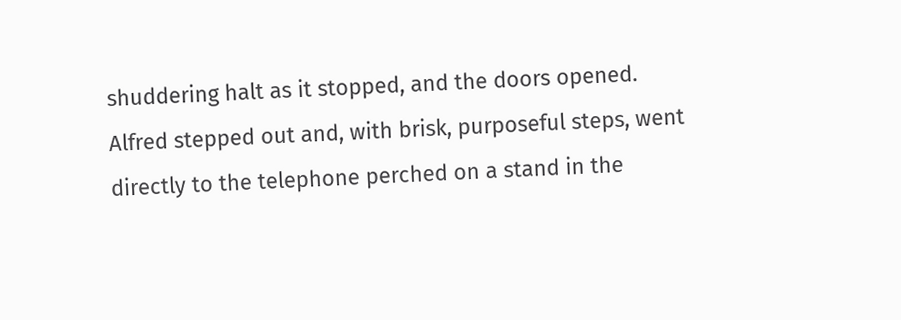shuddering halt as it stopped, and the doors opened. Alfred stepped out and, with brisk, purposeful steps, went directly to the telephone perched on a stand in the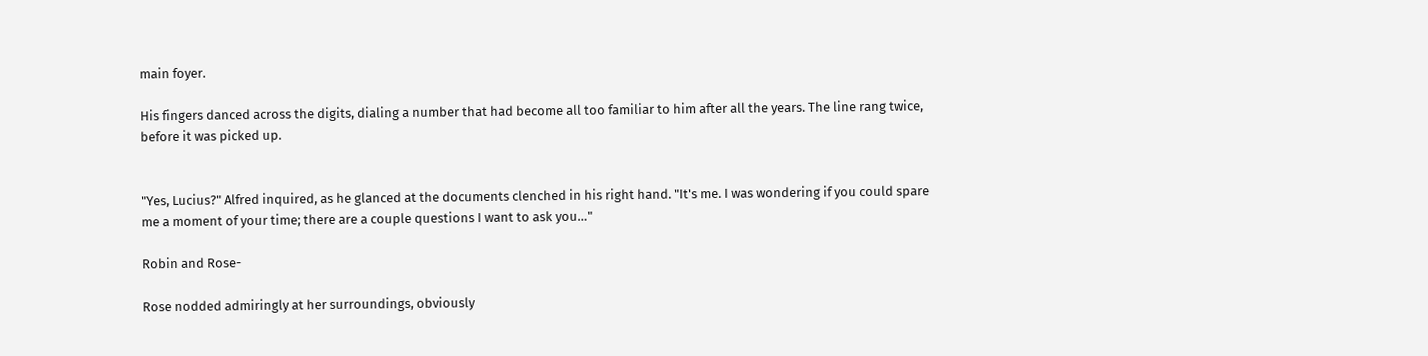main foyer.

His fingers danced across the digits, dialing a number that had become all too familiar to him after all the years. The line rang twice, before it was picked up.


"Yes, Lucius?" Alfred inquired, as he glanced at the documents clenched in his right hand. "It's me. I was wondering if you could spare me a moment of your time; there are a couple questions I want to ask you…"

Robin and Rose-

Rose nodded admiringly at her surroundings, obviously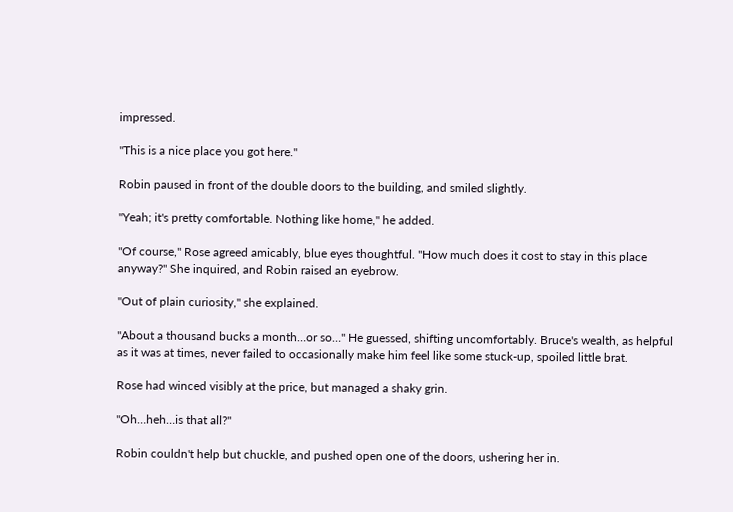impressed.

"This is a nice place you got here."

Robin paused in front of the double doors to the building, and smiled slightly.

"Yeah; it's pretty comfortable. Nothing like home," he added.

"Of course," Rose agreed amicably, blue eyes thoughtful. "How much does it cost to stay in this place anyway?" She inquired, and Robin raised an eyebrow.

"Out of plain curiosity," she explained.

"About a thousand bucks a month…or so…" He guessed, shifting uncomfortably. Bruce's wealth, as helpful as it was at times, never failed to occasionally make him feel like some stuck-up, spoiled little brat.

Rose had winced visibly at the price, but managed a shaky grin.

"Oh…heh…is that all?"

Robin couldn't help but chuckle, and pushed open one of the doors, ushering her in.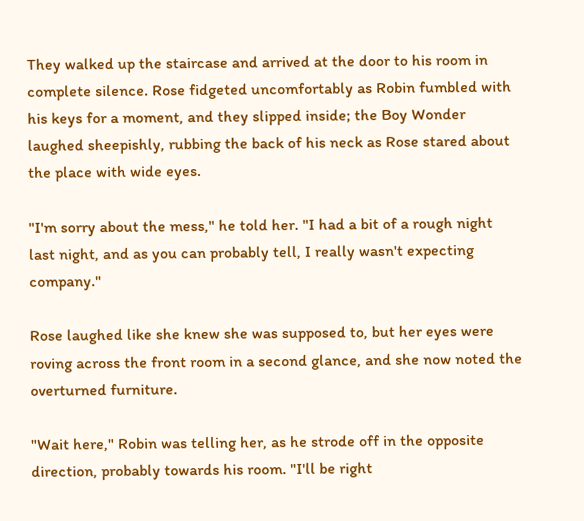They walked up the staircase and arrived at the door to his room in complete silence. Rose fidgeted uncomfortably as Robin fumbled with his keys for a moment, and they slipped inside; the Boy Wonder laughed sheepishly, rubbing the back of his neck as Rose stared about the place with wide eyes.

"I'm sorry about the mess," he told her. "I had a bit of a rough night last night, and as you can probably tell, I really wasn't expecting company."

Rose laughed like she knew she was supposed to, but her eyes were roving across the front room in a second glance, and she now noted the overturned furniture.

"Wait here," Robin was telling her, as he strode off in the opposite direction, probably towards his room. "I'll be right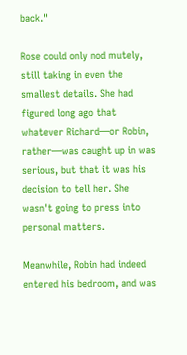back."

Rose could only nod mutely, still taking in even the smallest details. She had figured long ago that whatever Richard—or Robin, rather—was caught up in was serious, but that it was his decision to tell her. She wasn't going to press into personal matters.

Meanwhile, Robin had indeed entered his bedroom, and was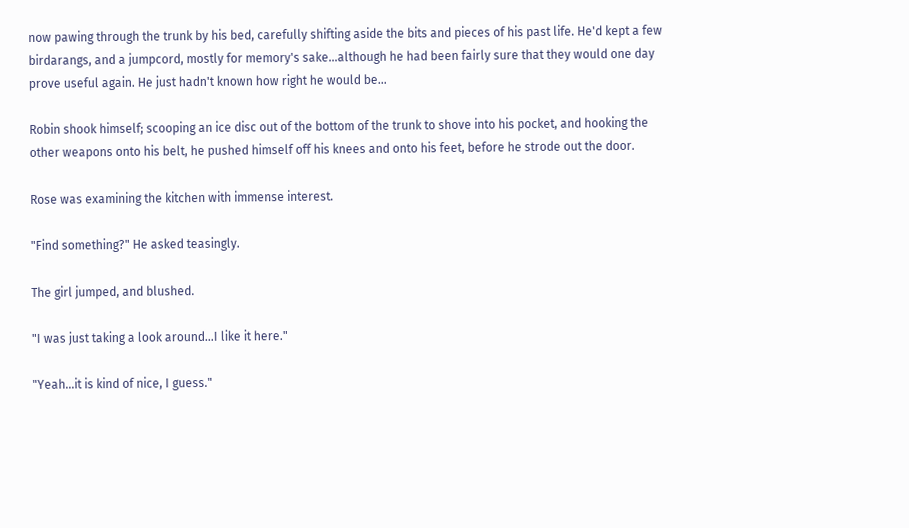now pawing through the trunk by his bed, carefully shifting aside the bits and pieces of his past life. He'd kept a few birdarangs, and a jumpcord, mostly for memory's sake…although he had been fairly sure that they would one day prove useful again. He just hadn't known how right he would be…

Robin shook himself; scooping an ice disc out of the bottom of the trunk to shove into his pocket, and hooking the other weapons onto his belt, he pushed himself off his knees and onto his feet, before he strode out the door.

Rose was examining the kitchen with immense interest.

"Find something?" He asked teasingly.

The girl jumped, and blushed.

"I was just taking a look around…I like it here."

"Yeah…it is kind of nice, I guess."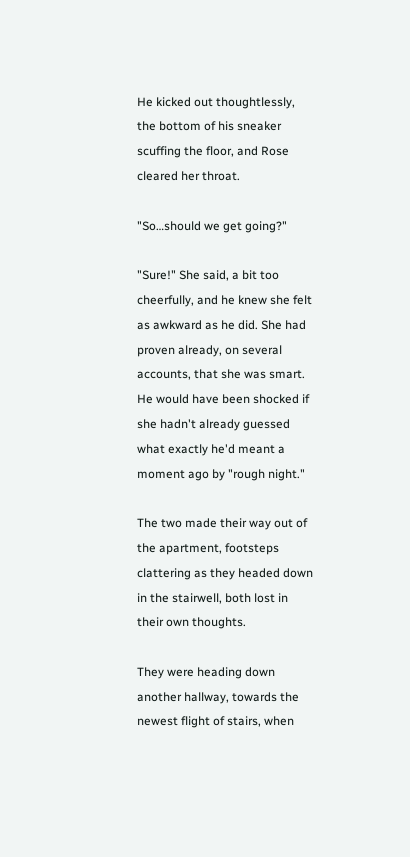He kicked out thoughtlessly, the bottom of his sneaker scuffing the floor, and Rose cleared her throat.

"So…should we get going?"

"Sure!" She said, a bit too cheerfully, and he knew she felt as awkward as he did. She had proven already, on several accounts, that she was smart. He would have been shocked if she hadn't already guessed what exactly he'd meant a moment ago by "rough night."

The two made their way out of the apartment, footsteps clattering as they headed down in the stairwell, both lost in their own thoughts.

They were heading down another hallway, towards the newest flight of stairs, when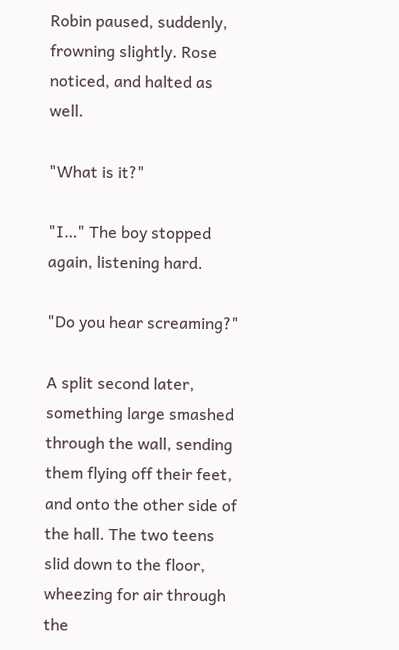Robin paused, suddenly, frowning slightly. Rose noticed, and halted as well.

"What is it?"

"I…" The boy stopped again, listening hard.

"Do you hear screaming?"

A split second later, something large smashed through the wall, sending them flying off their feet, and onto the other side of the hall. The two teens slid down to the floor, wheezing for air through the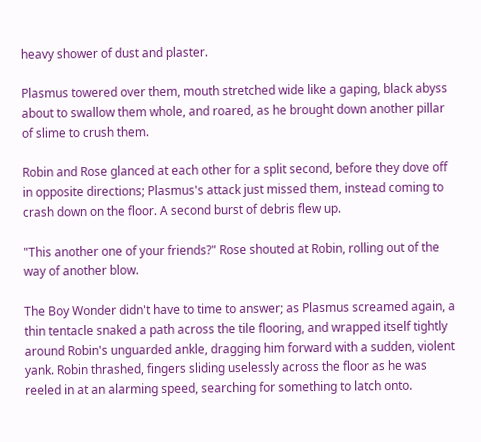heavy shower of dust and plaster.

Plasmus towered over them, mouth stretched wide like a gaping, black abyss about to swallow them whole, and roared, as he brought down another pillar of slime to crush them.

Robin and Rose glanced at each other for a split second, before they dove off in opposite directions; Plasmus's attack just missed them, instead coming to crash down on the floor. A second burst of debris flew up.

"This another one of your friends?" Rose shouted at Robin, rolling out of the way of another blow.

The Boy Wonder didn't have to time to answer; as Plasmus screamed again, a thin tentacle snaked a path across the tile flooring, and wrapped itself tightly around Robin's unguarded ankle, dragging him forward with a sudden, violent yank. Robin thrashed, fingers sliding uselessly across the floor as he was reeled in at an alarming speed, searching for something to latch onto.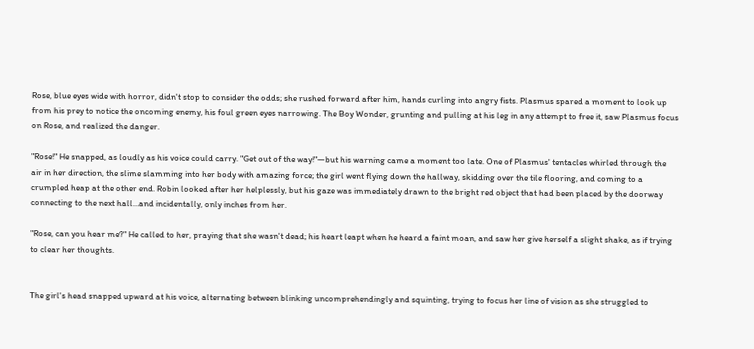Rose, blue eyes wide with horror, didn't stop to consider the odds; she rushed forward after him, hands curling into angry fists. Plasmus spared a moment to look up from his prey to notice the oncoming enemy, his foul green eyes narrowing. The Boy Wonder, grunting and pulling at his leg in any attempt to free it, saw Plasmus focus on Rose, and realized the danger.

"Rose!" He snapped, as loudly as his voice could carry. "Get out of the way!"—but his warning came a moment too late. One of Plasmus' tentacles whirled through the air in her direction, the slime slamming into her body with amazing force; the girl went flying down the hallway, skidding over the tile flooring, and coming to a crumpled heap at the other end. Robin looked after her helplessly, but his gaze was immediately drawn to the bright red object that had been placed by the doorway connecting to the next hall…and incidentally, only inches from her.

"Rose, can you hear me?" He called to her, praying that she wasn't dead; his heart leapt when he heard a faint moan, and saw her give herself a slight shake, as if trying to clear her thoughts.


The girl's head snapped upward at his voice, alternating between blinking uncomprehendingly and squinting, trying to focus her line of vision as she struggled to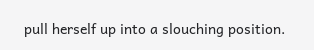pull herself up into a slouching position.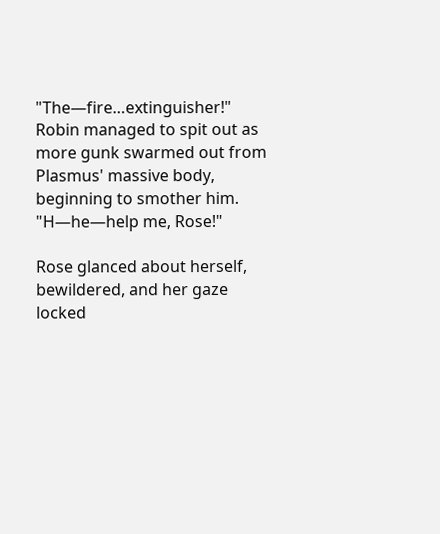"The—fire…extinguisher!" Robin managed to spit out as more gunk swarmed out from Plasmus' massive body, beginning to smother him. "H—he—help me, Rose!"

Rose glanced about herself, bewildered, and her gaze locked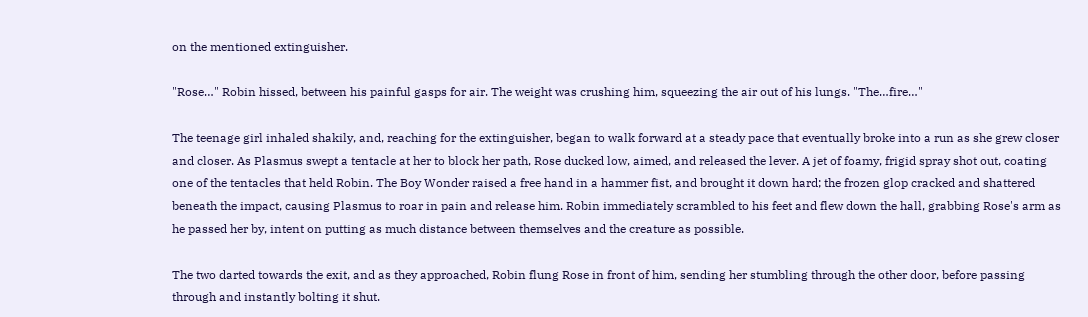on the mentioned extinguisher.

"Rose…" Robin hissed, between his painful gasps for air. The weight was crushing him, squeezing the air out of his lungs. "The…fire…"

The teenage girl inhaled shakily, and, reaching for the extinguisher, began to walk forward at a steady pace that eventually broke into a run as she grew closer and closer. As Plasmus swept a tentacle at her to block her path, Rose ducked low, aimed, and released the lever. A jet of foamy, frigid spray shot out, coating one of the tentacles that held Robin. The Boy Wonder raised a free hand in a hammer fist, and brought it down hard; the frozen glop cracked and shattered beneath the impact, causing Plasmus to roar in pain and release him. Robin immediately scrambled to his feet and flew down the hall, grabbing Rose's arm as he passed her by, intent on putting as much distance between themselves and the creature as possible.

The two darted towards the exit, and as they approached, Robin flung Rose in front of him, sending her stumbling through the other door, before passing through and instantly bolting it shut.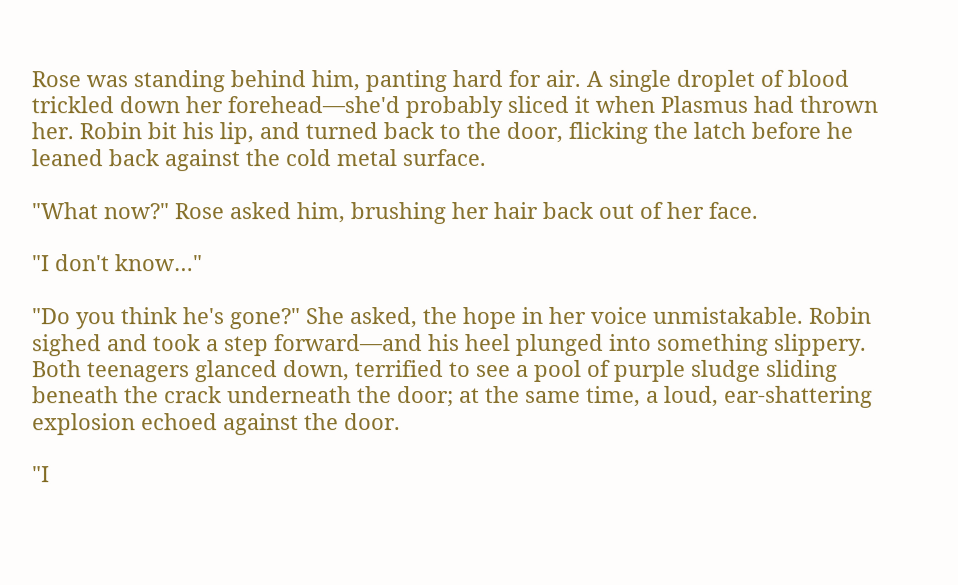Rose was standing behind him, panting hard for air. A single droplet of blood trickled down her forehead—she'd probably sliced it when Plasmus had thrown her. Robin bit his lip, and turned back to the door, flicking the latch before he leaned back against the cold metal surface.

"What now?" Rose asked him, brushing her hair back out of her face.

"I don't know…"

"Do you think he's gone?" She asked, the hope in her voice unmistakable. Robin sighed and took a step forward—and his heel plunged into something slippery. Both teenagers glanced down, terrified to see a pool of purple sludge sliding beneath the crack underneath the door; at the same time, a loud, ear-shattering explosion echoed against the door.

"I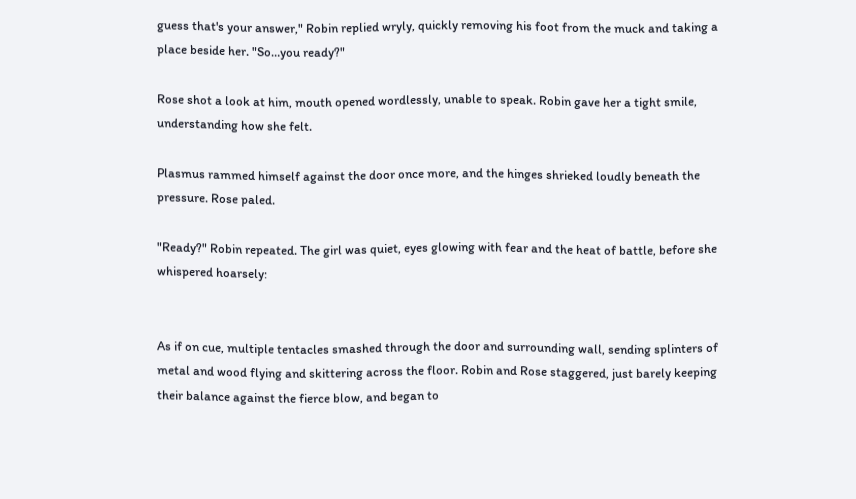guess that's your answer," Robin replied wryly, quickly removing his foot from the muck and taking a place beside her. "So…you ready?"

Rose shot a look at him, mouth opened wordlessly, unable to speak. Robin gave her a tight smile, understanding how she felt.

Plasmus rammed himself against the door once more, and the hinges shrieked loudly beneath the pressure. Rose paled.

"Ready?" Robin repeated. The girl was quiet, eyes glowing with fear and the heat of battle, before she whispered hoarsely:


As if on cue, multiple tentacles smashed through the door and surrounding wall, sending splinters of metal and wood flying and skittering across the floor. Robin and Rose staggered, just barely keeping their balance against the fierce blow, and began to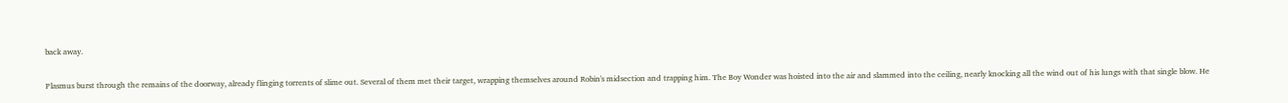back away.

Plasmus burst through the remains of the doorway, already flinging torrents of slime out. Several of them met their target, wrapping themselves around Robin's midsection and trapping him. The Boy Wonder was hoisted into the air and slammed into the ceiling, nearly knocking all the wind out of his lungs with that single blow. He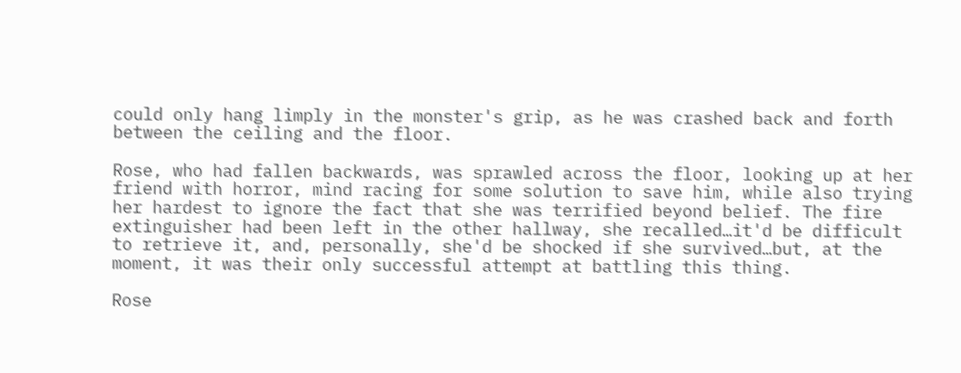could only hang limply in the monster's grip, as he was crashed back and forth between the ceiling and the floor.

Rose, who had fallen backwards, was sprawled across the floor, looking up at her friend with horror, mind racing for some solution to save him, while also trying her hardest to ignore the fact that she was terrified beyond belief. The fire extinguisher had been left in the other hallway, she recalled…it'd be difficult to retrieve it, and, personally, she'd be shocked if she survived…but, at the moment, it was their only successful attempt at battling this thing.

Rose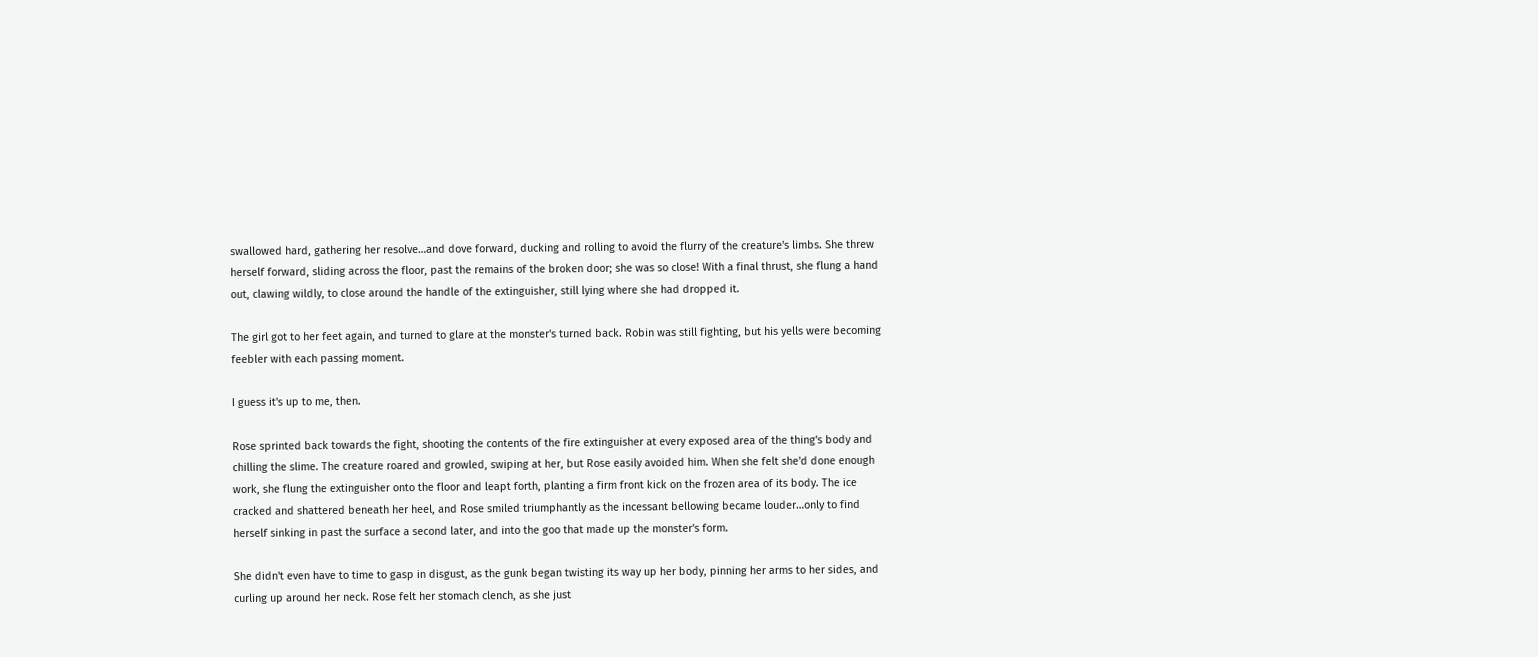swallowed hard, gathering her resolve…and dove forward, ducking and rolling to avoid the flurry of the creature's limbs. She threw herself forward, sliding across the floor, past the remains of the broken door; she was so close! With a final thrust, she flung a hand out, clawing wildly, to close around the handle of the extinguisher, still lying where she had dropped it.

The girl got to her feet again, and turned to glare at the monster's turned back. Robin was still fighting, but his yells were becoming feebler with each passing moment.

I guess it's up to me, then.

Rose sprinted back towards the fight, shooting the contents of the fire extinguisher at every exposed area of the thing's body and chilling the slime. The creature roared and growled, swiping at her, but Rose easily avoided him. When she felt she'd done enough work, she flung the extinguisher onto the floor and leapt forth, planting a firm front kick on the frozen area of its body. The ice cracked and shattered beneath her heel, and Rose smiled triumphantly as the incessant bellowing became louder…only to find herself sinking in past the surface a second later, and into the goo that made up the monster's form.

She didn't even have to time to gasp in disgust, as the gunk began twisting its way up her body, pinning her arms to her sides, and curling up around her neck. Rose felt her stomach clench, as she just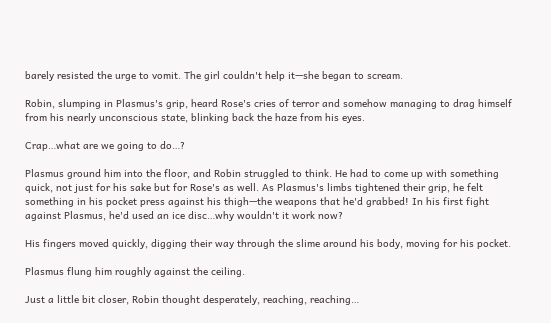barely resisted the urge to vomit. The girl couldn't help it—she began to scream.

Robin, slumping in Plasmus's grip, heard Rose's cries of terror and somehow managing to drag himself from his nearly unconscious state, blinking back the haze from his eyes.

Crap…what are we going to do…?

Plasmus ground him into the floor, and Robin struggled to think. He had to come up with something quick, not just for his sake but for Rose's as well. As Plasmus's limbs tightened their grip, he felt something in his pocket press against his thigh—the weapons that he'd grabbed! In his first fight against Plasmus, he'd used an ice disc…why wouldn't it work now?

His fingers moved quickly, digging their way through the slime around his body, moving for his pocket.

Plasmus flung him roughly against the ceiling.

Just a little bit closer, Robin thought desperately, reaching, reaching…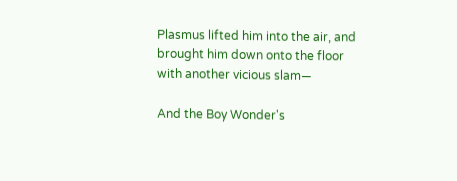Plasmus lifted him into the air, and brought him down onto the floor with another vicious slam—

And the Boy Wonder's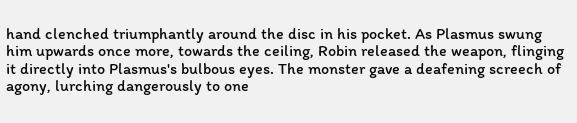hand clenched triumphantly around the disc in his pocket. As Plasmus swung him upwards once more, towards the ceiling, Robin released the weapon, flinging it directly into Plasmus's bulbous eyes. The monster gave a deafening screech of agony, lurching dangerously to one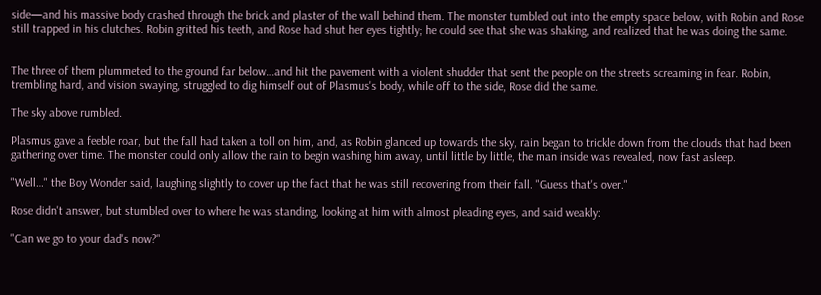side—and his massive body crashed through the brick and plaster of the wall behind them. The monster tumbled out into the empty space below, with Robin and Rose still trapped in his clutches. Robin gritted his teeth, and Rose had shut her eyes tightly; he could see that she was shaking, and realized that he was doing the same.


The three of them plummeted to the ground far below…and hit the pavement with a violent shudder that sent the people on the streets screaming in fear. Robin, trembling hard, and vision swaying, struggled to dig himself out of Plasmus's body, while off to the side, Rose did the same.

The sky above rumbled.

Plasmus gave a feeble roar, but the fall had taken a toll on him, and, as Robin glanced up towards the sky, rain began to trickle down from the clouds that had been gathering over time. The monster could only allow the rain to begin washing him away, until little by little, the man inside was revealed, now fast asleep.

"Well…" the Boy Wonder said, laughing slightly to cover up the fact that he was still recovering from their fall. "Guess that's over."

Rose didn't answer, but stumbled over to where he was standing, looking at him with almost pleading eyes, and said weakly:

"Can we go to your dad's now?"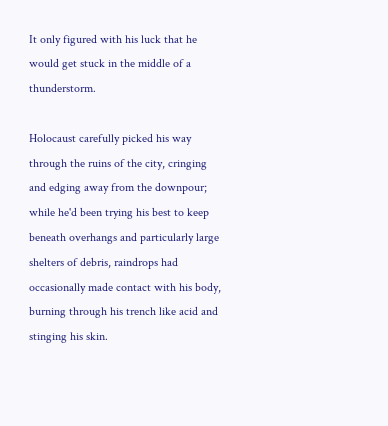It only figured with his luck that he would get stuck in the middle of a thunderstorm.

Holocaust carefully picked his way through the ruins of the city, cringing and edging away from the downpour; while he'd been trying his best to keep beneath overhangs and particularly large shelters of debris, raindrops had occasionally made contact with his body, burning through his trench like acid and stinging his skin.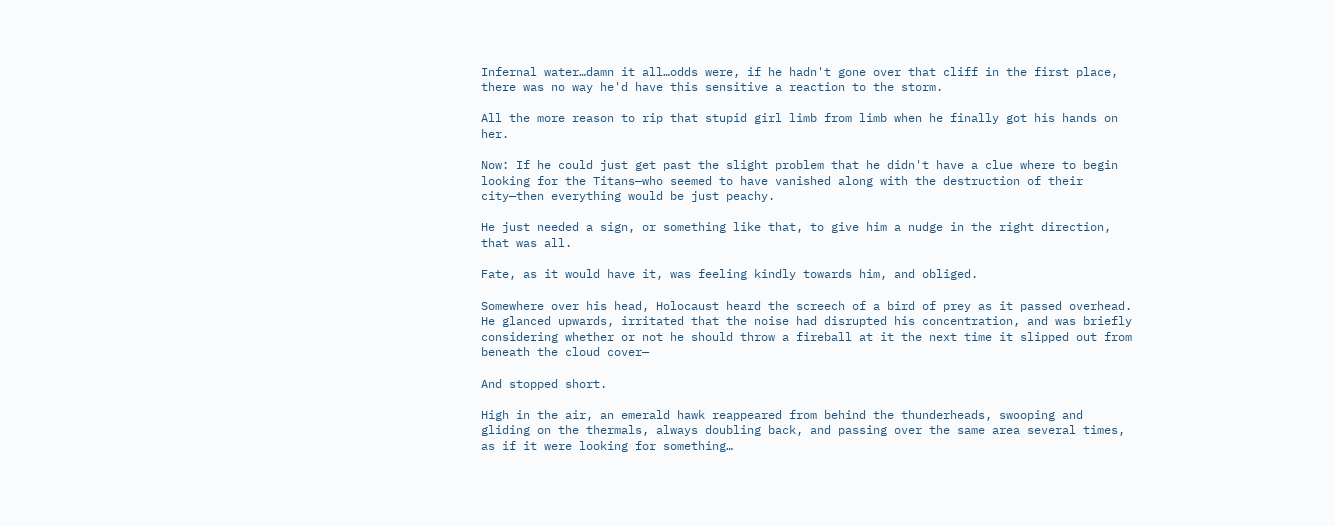Infernal water…damn it all…odds were, if he hadn't gone over that cliff in the first place, there was no way he'd have this sensitive a reaction to the storm.

All the more reason to rip that stupid girl limb from limb when he finally got his hands on her.

Now: If he could just get past the slight problem that he didn't have a clue where to begin looking for the Titans—who seemed to have vanished along with the destruction of their city—then everything would be just peachy.

He just needed a sign, or something like that, to give him a nudge in the right direction, that was all.

Fate, as it would have it, was feeling kindly towards him, and obliged.

Somewhere over his head, Holocaust heard the screech of a bird of prey as it passed overhead. He glanced upwards, irritated that the noise had disrupted his concentration, and was briefly considering whether or not he should throw a fireball at it the next time it slipped out from beneath the cloud cover—

And stopped short.

High in the air, an emerald hawk reappeared from behind the thunderheads, swooping and gliding on the thermals, always doubling back, and passing over the same area several times, as if it were looking for something…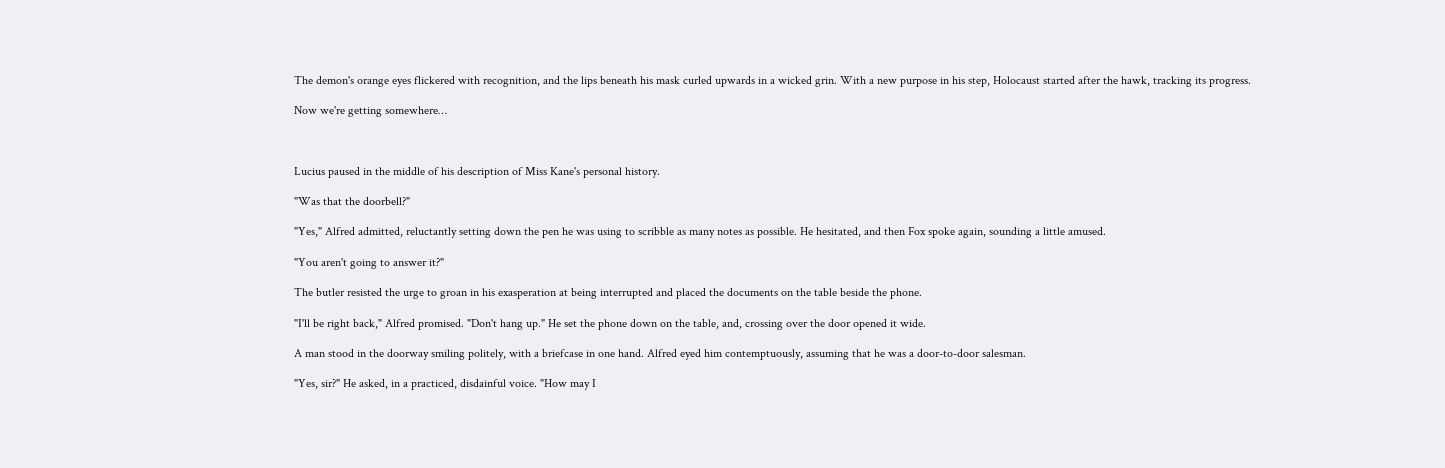The demon's orange eyes flickered with recognition, and the lips beneath his mask curled upwards in a wicked grin. With a new purpose in his step, Holocaust started after the hawk, tracking its progress.

Now we're getting somewhere…



Lucius paused in the middle of his description of Miss Kane's personal history.

"Was that the doorbell?"

"Yes," Alfred admitted, reluctantly setting down the pen he was using to scribble as many notes as possible. He hesitated, and then Fox spoke again, sounding a little amused.

"You aren't going to answer it?"

The butler resisted the urge to groan in his exasperation at being interrupted and placed the documents on the table beside the phone.

"I'll be right back," Alfred promised. "Don't hang up." He set the phone down on the table, and, crossing over the door opened it wide.

A man stood in the doorway smiling politely, with a briefcase in one hand. Alfred eyed him contemptuously, assuming that he was a door-to-door salesman.

"Yes, sir?" He asked, in a practiced, disdainful voice. "How may I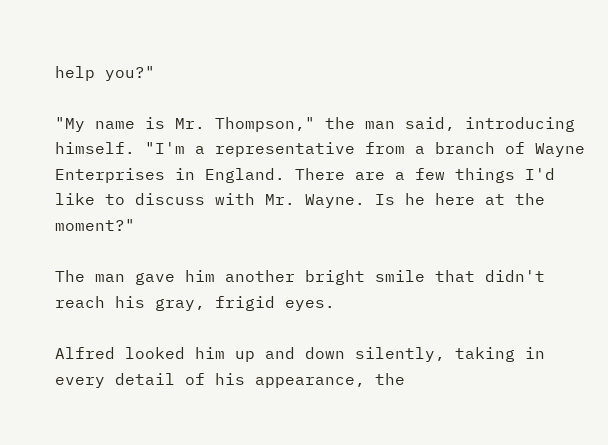help you?"

"My name is Mr. Thompson," the man said, introducing himself. "I'm a representative from a branch of Wayne Enterprises in England. There are a few things I'd like to discuss with Mr. Wayne. Is he here at the moment?"

The man gave him another bright smile that didn't reach his gray, frigid eyes.

Alfred looked him up and down silently, taking in every detail of his appearance, the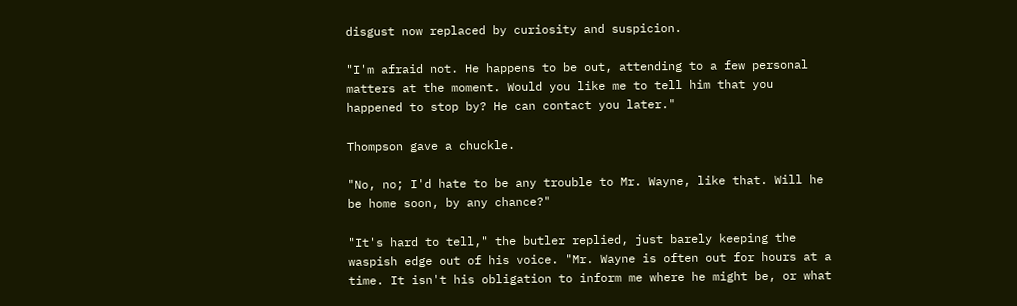disgust now replaced by curiosity and suspicion.

"I'm afraid not. He happens to be out, attending to a few personal matters at the moment. Would you like me to tell him that you happened to stop by? He can contact you later."

Thompson gave a chuckle.

"No, no; I'd hate to be any trouble to Mr. Wayne, like that. Will he be home soon, by any chance?"

"It's hard to tell," the butler replied, just barely keeping the waspish edge out of his voice. "Mr. Wayne is often out for hours at a time. It isn't his obligation to inform me where he might be, or what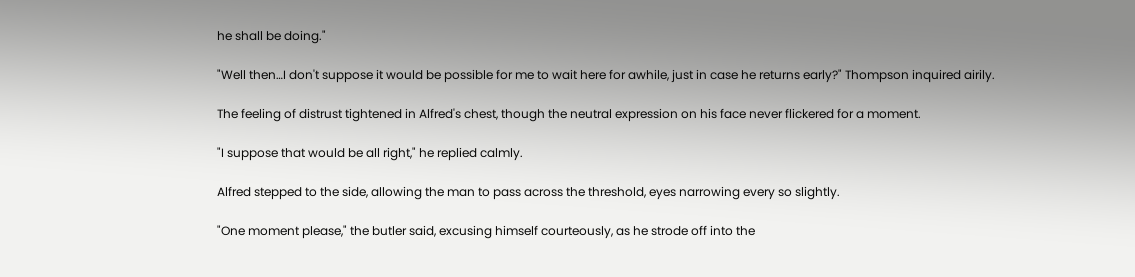he shall be doing."

"Well then…I don't suppose it would be possible for me to wait here for awhile, just in case he returns early?" Thompson inquired airily.

The feeling of distrust tightened in Alfred's chest, though the neutral expression on his face never flickered for a moment.

"I suppose that would be all right," he replied calmly.

Alfred stepped to the side, allowing the man to pass across the threshold, eyes narrowing every so slightly.

"One moment please," the butler said, excusing himself courteously, as he strode off into the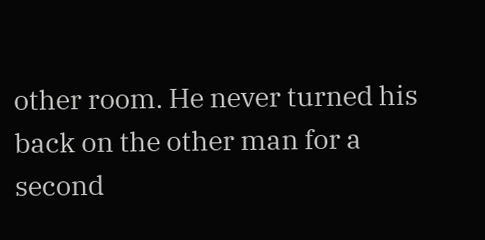other room. He never turned his back on the other man for a second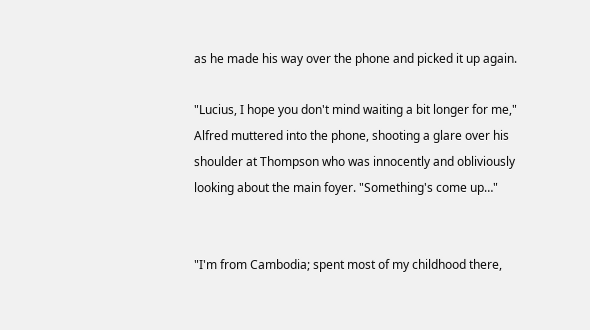as he made his way over the phone and picked it up again.

"Lucius, I hope you don't mind waiting a bit longer for me," Alfred muttered into the phone, shooting a glare over his shoulder at Thompson who was innocently and obliviously looking about the main foyer. "Something's come up…"


"I'm from Cambodia; spent most of my childhood there,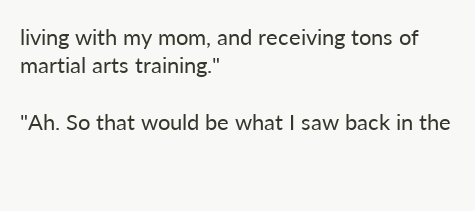living with my mom, and receiving tons of martial arts training."

"Ah. So that would be what I saw back in the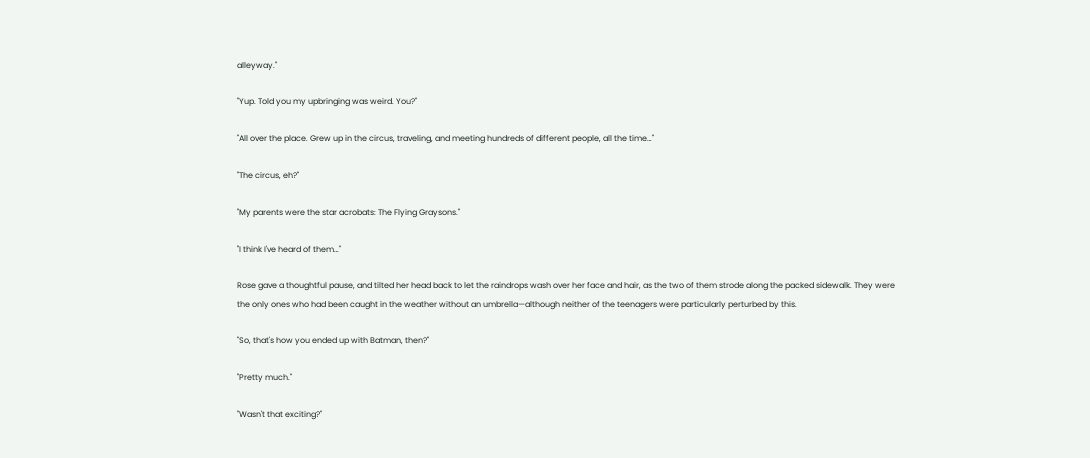alleyway."

"Yup. Told you my upbringing was weird. You?"

"All over the place. Grew up in the circus, traveling, and meeting hundreds of different people, all the time…"

"The circus, eh?"

"My parents were the star acrobats: The Flying Graysons."

"I think I've heard of them…"

Rose gave a thoughtful pause, and tilted her head back to let the raindrops wash over her face and hair, as the two of them strode along the packed sidewalk. They were the only ones who had been caught in the weather without an umbrella—although neither of the teenagers were particularly perturbed by this.

"So, that's how you ended up with Batman, then?"

"Pretty much."

"Wasn't that exciting?"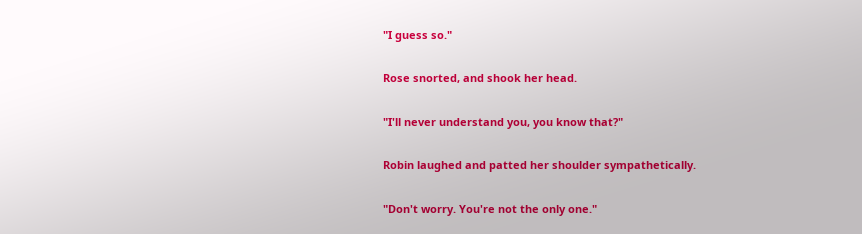"I guess so."

Rose snorted, and shook her head.

"I'll never understand you, you know that?"

Robin laughed and patted her shoulder sympathetically.

"Don't worry. You're not the only one."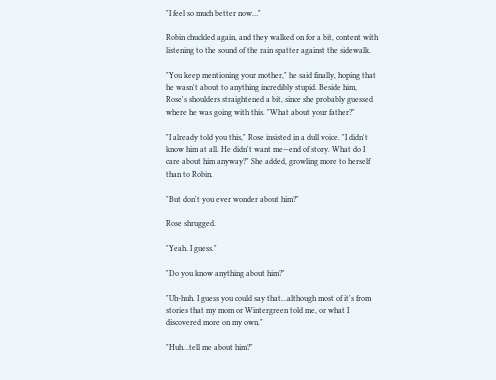"I feel so much better now…"

Robin chuckled again, and they walked on for a bit, content with listening to the sound of the rain spatter against the sidewalk.

"You keep mentioning your mother," he said finally, hoping that he wasn't about to anything incredibly stupid. Beside him, Rose's shoulders straightened a bit, since she probably guessed where he was going with this. "What about your father?"

"I already told you this," Rose insisted in a dull voice. "I didn't know him at all. He didn't want me—end of story. What do I care about him anyway?" She added, growling more to herself than to Robin.

"But don't you ever wonder about him?"

Rose shrugged.

"Yeah. I guess."

"Do you know anything about him?"

"Uh-huh. I guess you could say that…although most of it's from stories that my mom or Wintergreen told me, or what I discovered more on my own."

"Huh…tell me about him?"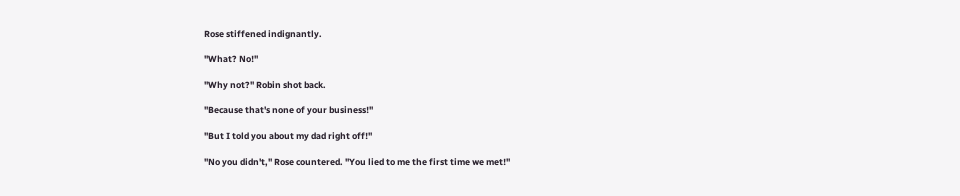Rose stiffened indignantly.

"What? No!"

"Why not?" Robin shot back.

"Because that's none of your business!"

"But I told you about my dad right off!"

"No you didn't," Rose countered. "You lied to me the first time we met!"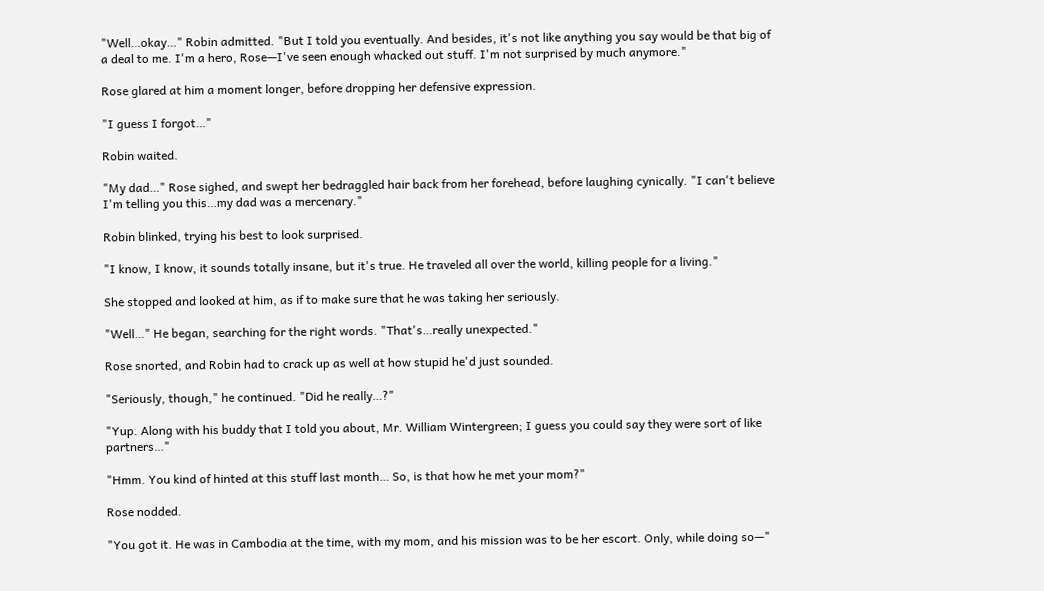"Well…okay…" Robin admitted. "But I told you eventually. And besides, it's not like anything you say would be that big of a deal to me. I'm a hero, Rose—I've seen enough whacked out stuff. I'm not surprised by much anymore."

Rose glared at him a moment longer, before dropping her defensive expression.

"I guess I forgot…"

Robin waited.

"My dad…" Rose sighed, and swept her bedraggled hair back from her forehead, before laughing cynically. "I can't believe I'm telling you this…my dad was a mercenary."

Robin blinked, trying his best to look surprised.

"I know, I know, it sounds totally insane, but it's true. He traveled all over the world, killing people for a living."

She stopped and looked at him, as if to make sure that he was taking her seriously.

"Well…" He began, searching for the right words. "That's…really unexpected."

Rose snorted, and Robin had to crack up as well at how stupid he'd just sounded.

"Seriously, though," he continued. "Did he really…?"

"Yup. Along with his buddy that I told you about, Mr. William Wintergreen; I guess you could say they were sort of like partners…"

"Hmm. You kind of hinted at this stuff last month… So, is that how he met your mom?"

Rose nodded.

"You got it. He was in Cambodia at the time, with my mom, and his mission was to be her escort. Only, while doing so—"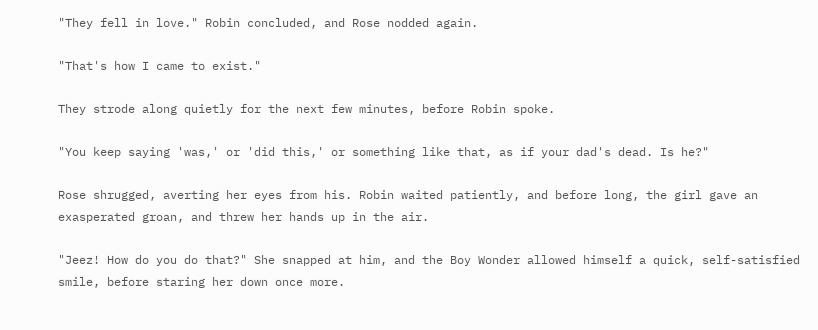"They fell in love." Robin concluded, and Rose nodded again.

"That's how I came to exist."

They strode along quietly for the next few minutes, before Robin spoke.

"You keep saying 'was,' or 'did this,' or something like that, as if your dad's dead. Is he?"

Rose shrugged, averting her eyes from his. Robin waited patiently, and before long, the girl gave an exasperated groan, and threw her hands up in the air.

"Jeez! How do you do that?" She snapped at him, and the Boy Wonder allowed himself a quick, self-satisfied smile, before staring her down once more.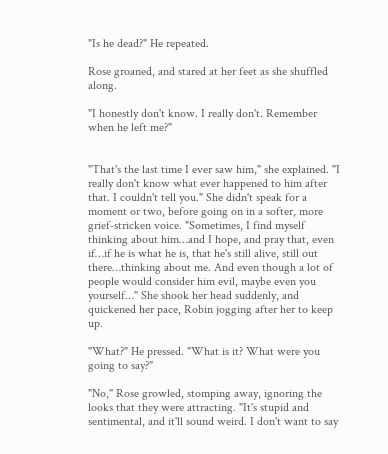"Is he dead?" He repeated.

Rose groaned, and stared at her feet as she shuffled along.

"I honestly don't know. I really don't. Remember when he left me?"


"That's the last time I ever saw him," she explained. "I really don't know what ever happened to him after that. I couldn't tell you." She didn't speak for a moment or two, before going on in a softer, more grief-stricken voice. "Sometimes, I find myself thinking about him…and I hope, and pray that, even if…if he is what he is, that he's still alive, still out there…thinking about me. And even though a lot of people would consider him evil, maybe even you yourself…" She shook her head suddenly, and quickened her pace, Robin jogging after her to keep up.

"What?" He pressed. "What is it? What were you going to say?"

"No," Rose growled, stomping away, ignoring the looks that they were attracting. "It's stupid and sentimental, and it'll sound weird. I don't want to say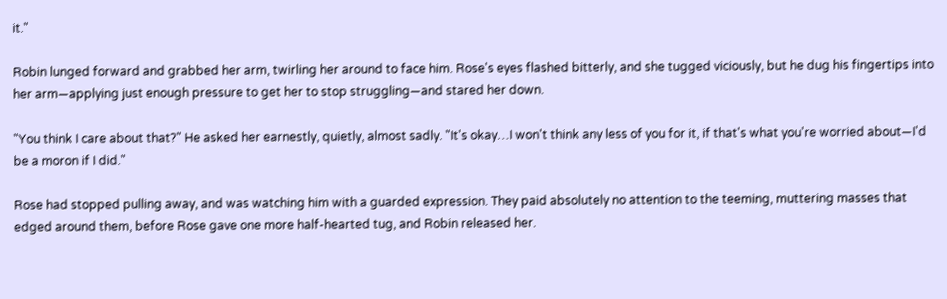it."

Robin lunged forward and grabbed her arm, twirling her around to face him. Rose's eyes flashed bitterly, and she tugged viciously, but he dug his fingertips into her arm—applying just enough pressure to get her to stop struggling—and stared her down.

"You think I care about that?" He asked her earnestly, quietly, almost sadly. "It's okay…I won't think any less of you for it, if that's what you're worried about—I'd be a moron if I did."

Rose had stopped pulling away, and was watching him with a guarded expression. They paid absolutely no attention to the teeming, muttering masses that edged around them, before Rose gave one more half-hearted tug, and Robin released her.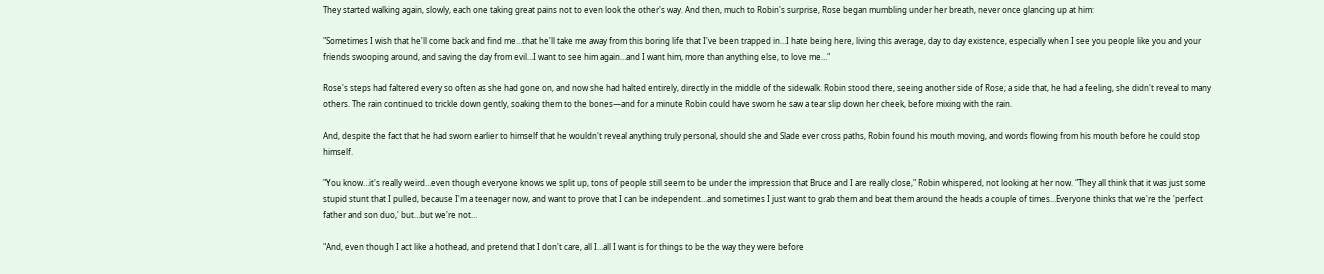They started walking again, slowly, each one taking great pains not to even look the other's way. And then, much to Robin's surprise, Rose began mumbling under her breath, never once glancing up at him:

"Sometimes I wish that he'll come back and find me…that he'll take me away from this boring life that I've been trapped in…I hate being here, living this average, day to day existence, especially when I see you people like you and your friends swooping around, and saving the day from evil…I want to see him again…and I want him, more than anything else, to love me…"

Rose's steps had faltered every so often as she had gone on, and now she had halted entirely, directly in the middle of the sidewalk. Robin stood there, seeing another side of Rose; a side that, he had a feeling, she didn't reveal to many others. The rain continued to trickle down gently, soaking them to the bones—and for a minute Robin could have sworn he saw a tear slip down her cheek, before mixing with the rain.

And, despite the fact that he had sworn earlier to himself that he wouldn't reveal anything truly personal, should she and Slade ever cross paths, Robin found his mouth moving, and words flowing from his mouth before he could stop himself.

"You know…it's really weird…even though everyone knows we split up, tons of people still seem to be under the impression that Bruce and I are really close," Robin whispered, not looking at her now. "They all think that it was just some stupid stunt that I pulled, because I'm a teenager now, and want to prove that I can be independent…and sometimes I just want to grab them and beat them around the heads a couple of times…Everyone thinks that we're the 'perfect father and son duo,' but…but we're not…

"And, even though I act like a hothead, and pretend that I don't care, all I…all I want is for things to be the way they were before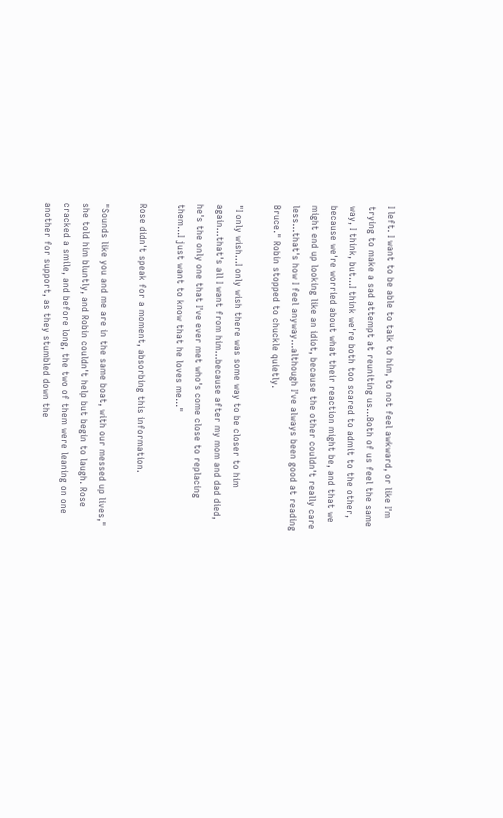I left. I want to be able to talk to him, to not feel awkward, or like I'm trying to make a sad attempt at reuniting us…Both of us feel the same way, I think, but…I think we're both too scared to admit to the other, because we're worried about what their reaction might be, and that we might end up looking like an idiot, because the other couldn't really care less…that's how I feel anyway…although I've always been good at reading Bruce." Robin stopped to chuckle quietly.

"I only wish…I only wish there was some way to be closer to him again…that's all I want from him…because after my mom and dad died, he's the only one that I've ever met who's come close to replacing them…I just want to know that he loves me…"

Rose didn't speak for a moment, absorbing this information.

"Sounds like you and me are in the same boat, with our messed up lives," she told him bluntly, and Robin couldn't help but begin to laugh. Rose cracked a smile, and before long, the two of them were leaning on one another for support, as they stumbled down the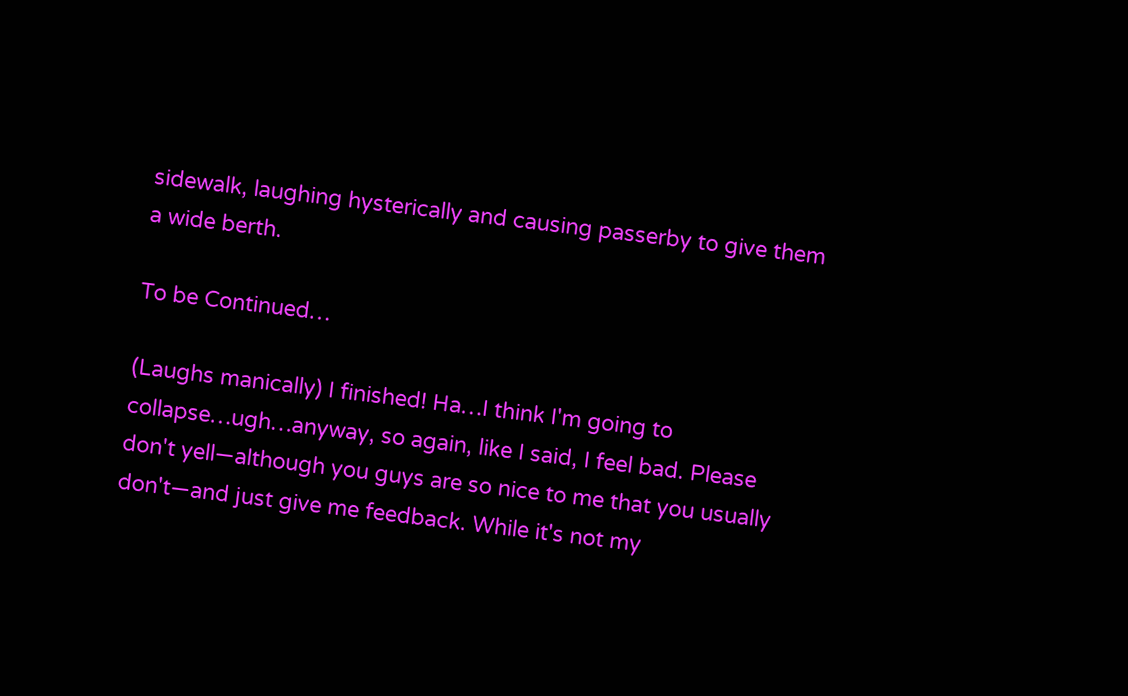sidewalk, laughing hysterically and causing passerby to give them a wide berth.

To be Continued…

(Laughs manically) I finished! Ha…I think I'm going to collapse…ugh…anyway, so again, like I said, I feel bad. Please don't yell—although you guys are so nice to me that you usually don't—and just give me feedback. While it's not my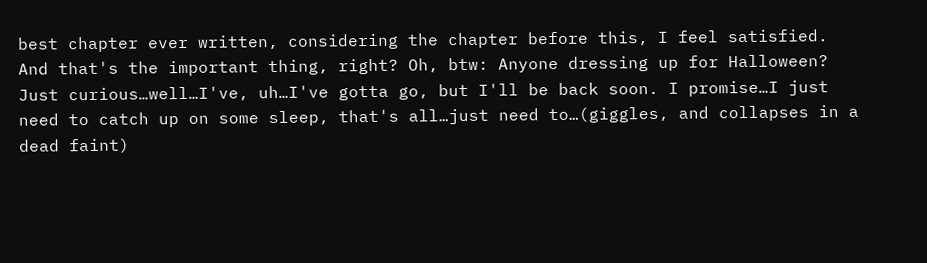best chapter ever written, considering the chapter before this, I feel satisfied. And that's the important thing, right? Oh, btw: Anyone dressing up for Halloween? Just curious…well…I've, uh…I've gotta go, but I'll be back soon. I promise…I just need to catch up on some sleep, that's all…just need to…(giggles, and collapses in a dead faint)